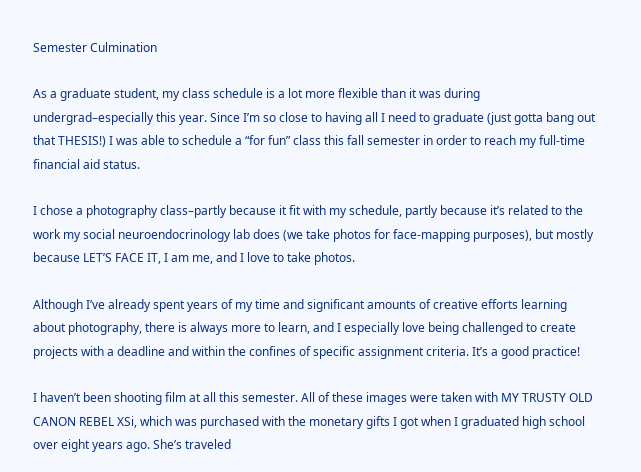Semester Culmination

As a graduate student, my class schedule is a lot more flexible than it was during undergrad–especially this year. Since I’m so close to having all I need to graduate (just gotta bang out that THESIS!) I was able to schedule a “for fun” class this fall semester in order to reach my full-time financial aid status.

I chose a photography class–partly because it fit with my schedule, partly because it’s related to the work my social neuroendocrinology lab does (we take photos for face-mapping purposes), but mostly because LET’S FACE IT, I am me, and I love to take photos.

Although I’ve already spent years of my time and significant amounts of creative efforts learning about photography, there is always more to learn, and I especially love being challenged to create projects with a deadline and within the confines of specific assignment criteria. It’s a good practice!

I haven’t been shooting film at all this semester. All of these images were taken with MY TRUSTY OLD CANON REBEL XSi, which was purchased with the monetary gifts I got when I graduated high school over eight years ago. She’s traveled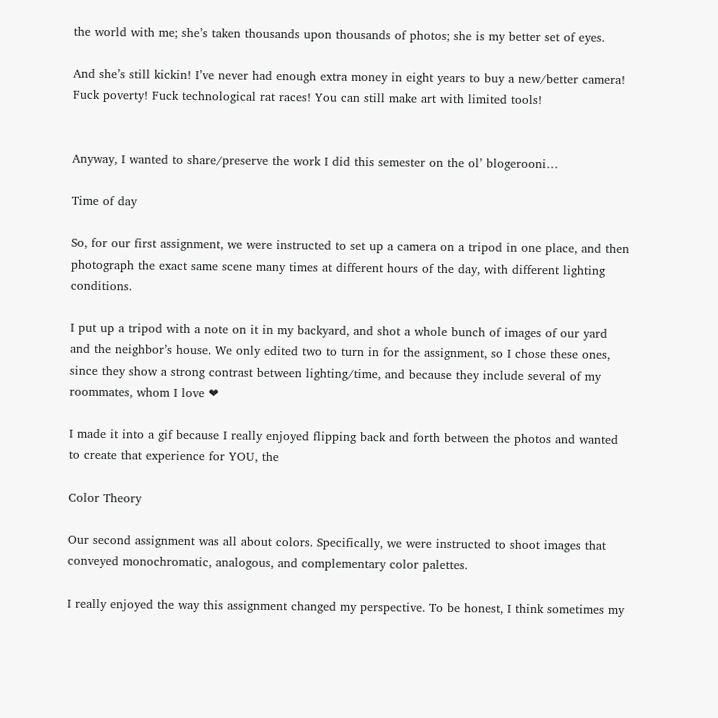the world with me; she’s taken thousands upon thousands of photos; she is my better set of eyes.

And she’s still kickin! I’ve never had enough extra money in eight years to buy a new/better camera! Fuck poverty! Fuck technological rat races! You can still make art with limited tools!


Anyway, I wanted to share/preserve the work I did this semester on the ol’ blogerooni…

Time of day

So, for our first assignment, we were instructed to set up a camera on a tripod in one place, and then photograph the exact same scene many times at different hours of the day, with different lighting conditions.

I put up a tripod with a note on it in my backyard, and shot a whole bunch of images of our yard and the neighbor’s house. We only edited two to turn in for the assignment, so I chose these ones, since they show a strong contrast between lighting/time, and because they include several of my roommates, whom I love ❤

I made it into a gif because I really enjoyed flipping back and forth between the photos and wanted to create that experience for YOU, the

Color Theory

Our second assignment was all about colors. Specifically, we were instructed to shoot images that conveyed monochromatic, analogous, and complementary color palettes.

I really enjoyed the way this assignment changed my perspective. To be honest, I think sometimes my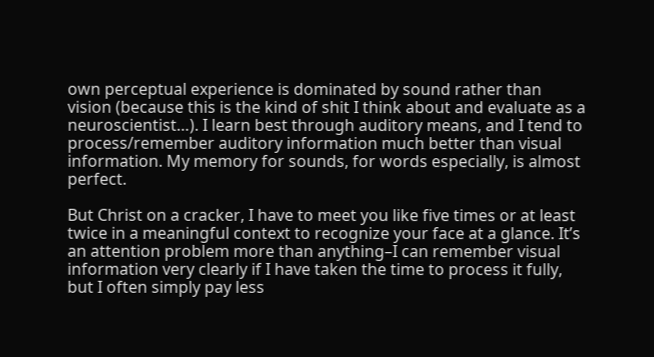own perceptual experience is dominated by sound rather than vision (because this is the kind of shit I think about and evaluate as a neuroscientist…). I learn best through auditory means, and I tend to process/remember auditory information much better than visual information. My memory for sounds, for words especially, is almost perfect.

But Christ on a cracker, I have to meet you like five times or at least twice in a meaningful context to recognize your face at a glance. It’s an attention problem more than anything–I can remember visual information very clearly if I have taken the time to process it fully, but I often simply pay less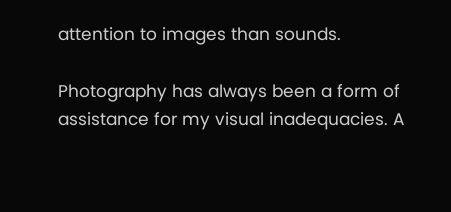attention to images than sounds.

Photography has always been a form of assistance for my visual inadequacies. A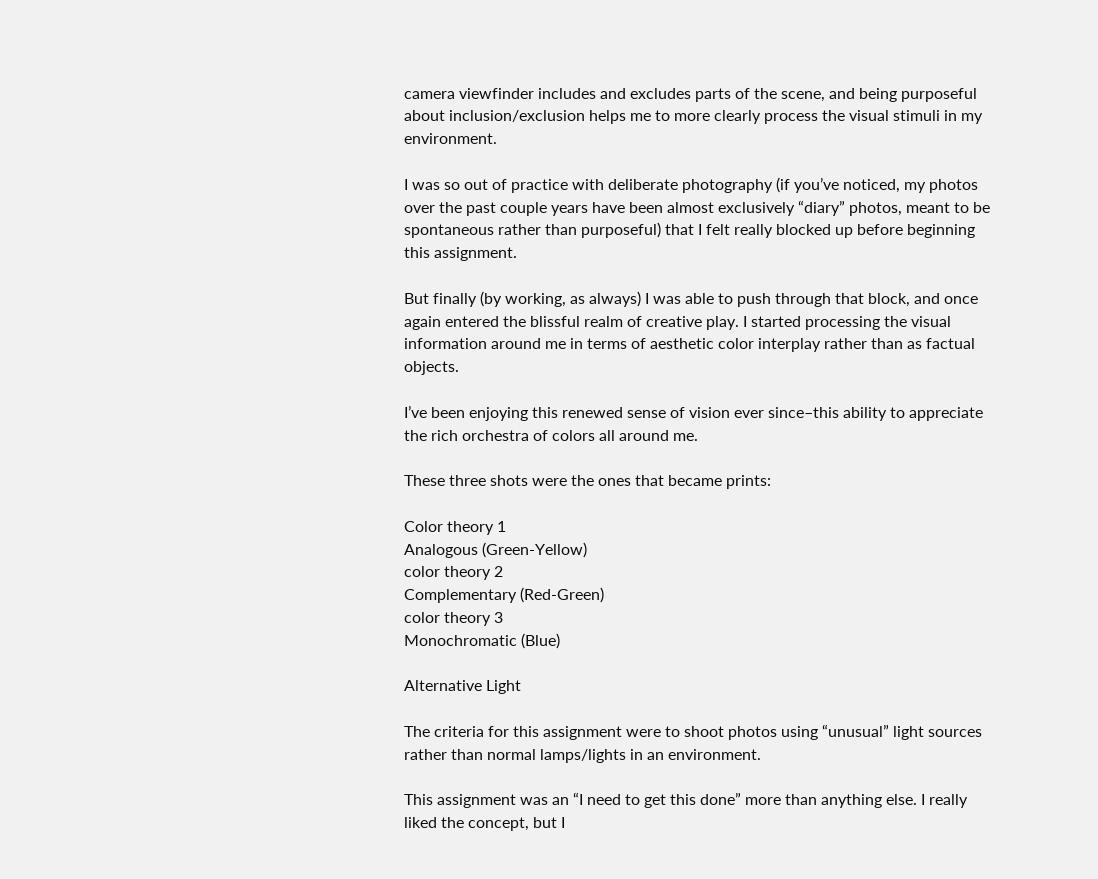camera viewfinder includes and excludes parts of the scene, and being purposeful about inclusion/exclusion helps me to more clearly process the visual stimuli in my environment.

I was so out of practice with deliberate photography (if you’ve noticed, my photos over the past couple years have been almost exclusively “diary” photos, meant to be spontaneous rather than purposeful) that I felt really blocked up before beginning this assignment.

But finally (by working, as always) I was able to push through that block, and once again entered the blissful realm of creative play. I started processing the visual information around me in terms of aesthetic color interplay rather than as factual objects.

I’ve been enjoying this renewed sense of vision ever since–this ability to appreciate the rich orchestra of colors all around me.

These three shots were the ones that became prints:

Color theory 1
Analogous (Green-Yellow)
color theory 2
Complementary (Red-Green)
color theory 3
Monochromatic (Blue)

Alternative Light

The criteria for this assignment were to shoot photos using “unusual” light sources rather than normal lamps/lights in an environment.

This assignment was an “I need to get this done” more than anything else. I really liked the concept, but I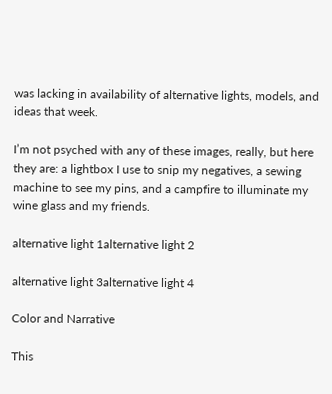was lacking in availability of alternative lights, models, and ideas that week.

I’m not psyched with any of these images, really, but here they are: a lightbox I use to snip my negatives, a sewing machine to see my pins, and a campfire to illuminate my wine glass and my friends.

alternative light 1alternative light 2

alternative light 3alternative light 4

Color and Narrative

This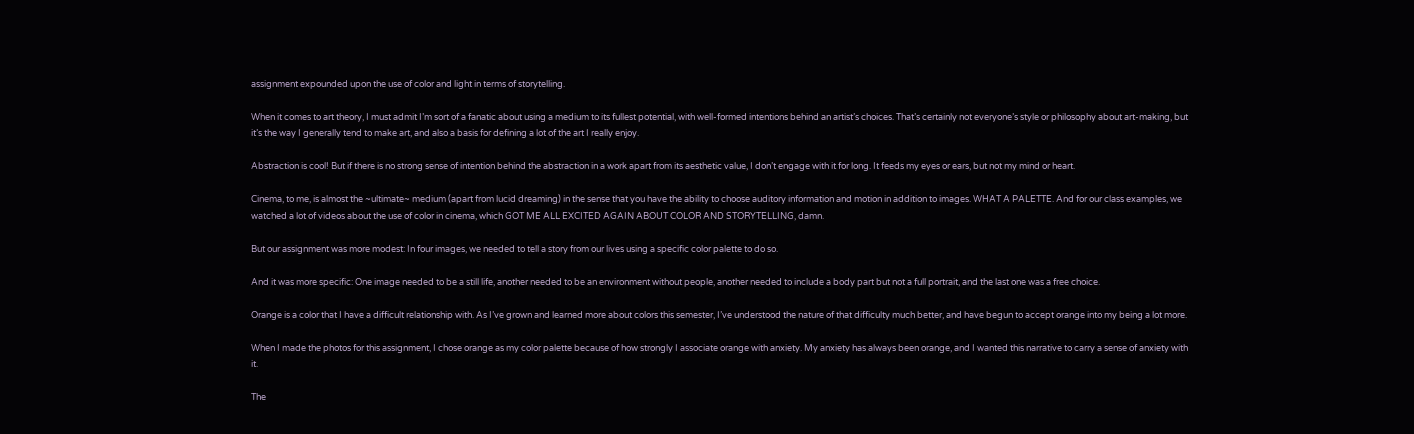assignment expounded upon the use of color and light in terms of storytelling.

When it comes to art theory, I must admit I’m sort of a fanatic about using a medium to its fullest potential, with well-formed intentions behind an artist’s choices. That’s certainly not everyone’s style or philosophy about art-making, but it’s the way I generally tend to make art, and also a basis for defining a lot of the art I really enjoy.

Abstraction is cool! But if there is no strong sense of intention behind the abstraction in a work apart from its aesthetic value, I don’t engage with it for long. It feeds my eyes or ears, but not my mind or heart.

Cinema, to me, is almost the ~ultimate~ medium (apart from lucid dreaming) in the sense that you have the ability to choose auditory information and motion in addition to images. WHAT A PALETTE. And for our class examples, we watched a lot of videos about the use of color in cinema, which GOT ME ALL EXCITED AGAIN ABOUT COLOR AND STORYTELLING, damn.

But our assignment was more modest: In four images, we needed to tell a story from our lives using a specific color palette to do so.

And it was more specific: One image needed to be a still life, another needed to be an environment without people, another needed to include a body part but not a full portrait, and the last one was a free choice.

Orange is a color that I have a difficult relationship with. As I’ve grown and learned more about colors this semester, I’ve understood the nature of that difficulty much better, and have begun to accept orange into my being a lot more.

When I made the photos for this assignment, I chose orange as my color palette because of how strongly I associate orange with anxiety. My anxiety has always been orange, and I wanted this narrative to carry a sense of anxiety with it.

The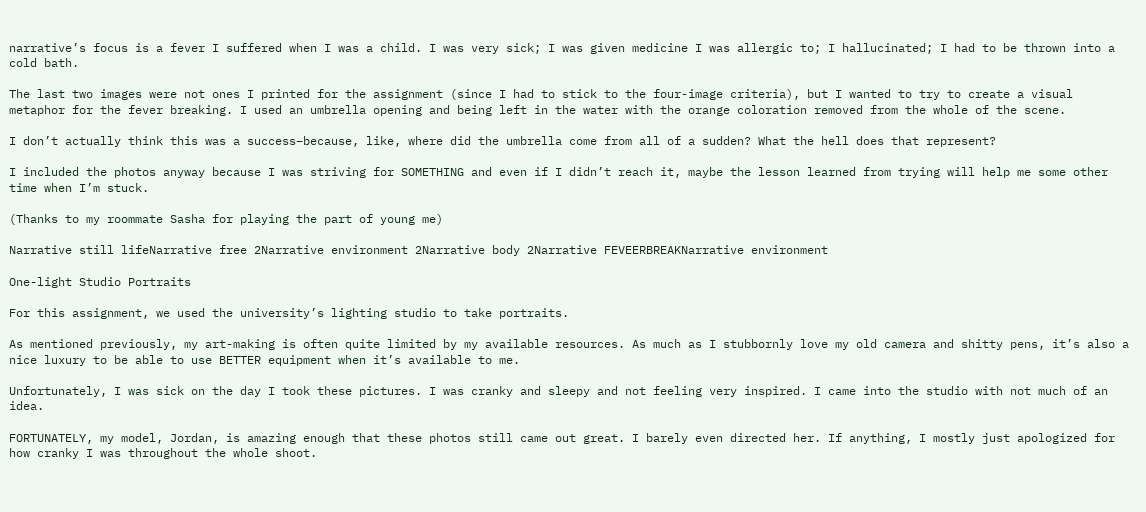narrative’s focus is a fever I suffered when I was a child. I was very sick; I was given medicine I was allergic to; I hallucinated; I had to be thrown into a cold bath.

The last two images were not ones I printed for the assignment (since I had to stick to the four-image criteria), but I wanted to try to create a visual metaphor for the fever breaking. I used an umbrella opening and being left in the water with the orange coloration removed from the whole of the scene.

I don’t actually think this was a success–because, like, where did the umbrella come from all of a sudden? What the hell does that represent?

I included the photos anyway because I was striving for SOMETHING and even if I didn’t reach it, maybe the lesson learned from trying will help me some other time when I’m stuck.

(Thanks to my roommate Sasha for playing the part of young me)

Narrative still lifeNarrative free 2Narrative environment 2Narrative body 2Narrative FEVEERBREAKNarrative environment

One-light Studio Portraits

For this assignment, we used the university’s lighting studio to take portraits.

As mentioned previously, my art-making is often quite limited by my available resources. As much as I stubbornly love my old camera and shitty pens, it’s also a nice luxury to be able to use BETTER equipment when it’s available to me.

Unfortunately, I was sick on the day I took these pictures. I was cranky and sleepy and not feeling very inspired. I came into the studio with not much of an idea.

FORTUNATELY, my model, Jordan, is amazing enough that these photos still came out great. I barely even directed her. If anything, I mostly just apologized for how cranky I was throughout the whole shoot.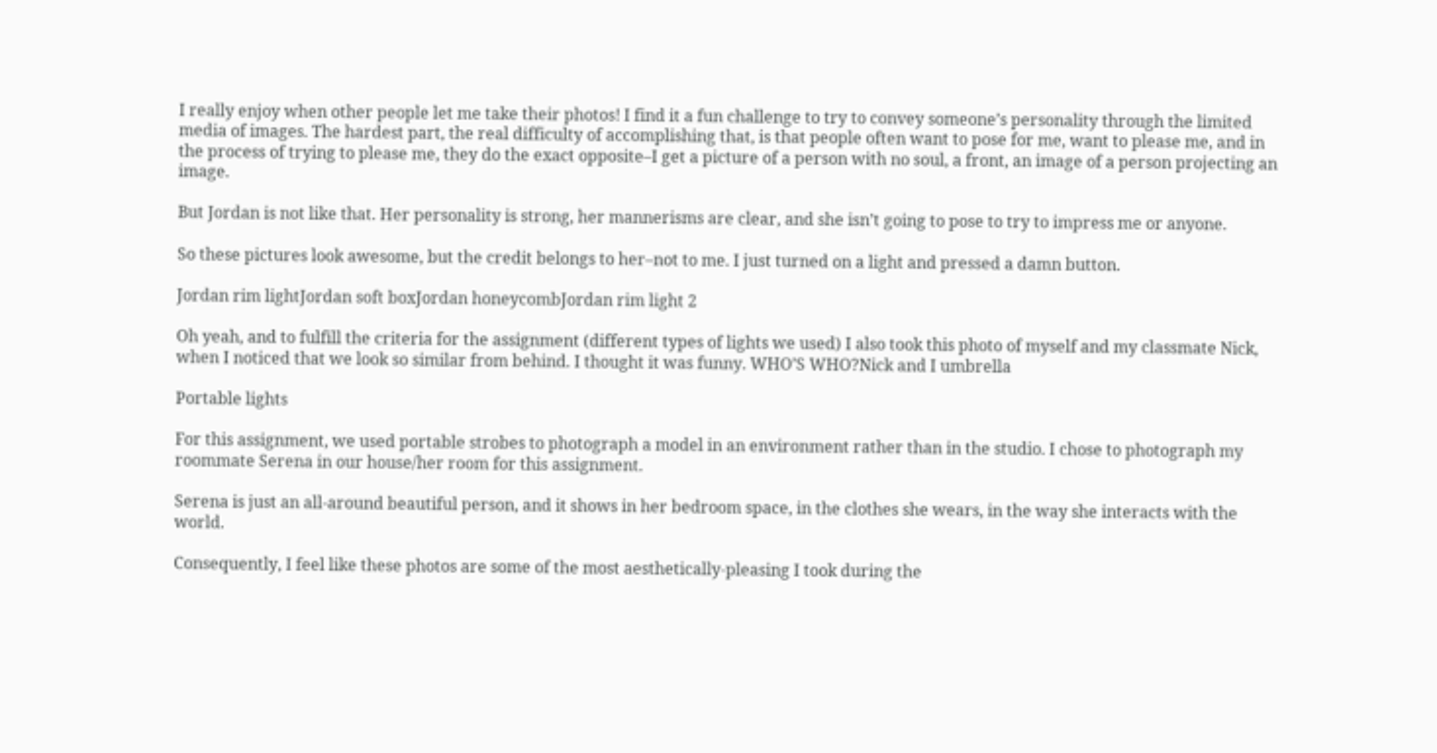I really enjoy when other people let me take their photos! I find it a fun challenge to try to convey someone’s personality through the limited media of images. The hardest part, the real difficulty of accomplishing that, is that people often want to pose for me, want to please me, and in the process of trying to please me, they do the exact opposite–I get a picture of a person with no soul, a front, an image of a person projecting an image.

But Jordan is not like that. Her personality is strong, her mannerisms are clear, and she isn’t going to pose to try to impress me or anyone.

So these pictures look awesome, but the credit belongs to her–not to me. I just turned on a light and pressed a damn button.

Jordan rim lightJordan soft boxJordan honeycombJordan rim light 2

Oh yeah, and to fulfill the criteria for the assignment (different types of lights we used) I also took this photo of myself and my classmate Nick, when I noticed that we look so similar from behind. I thought it was funny. WHO’S WHO?Nick and I umbrella

Portable lights

For this assignment, we used portable strobes to photograph a model in an environment rather than in the studio. I chose to photograph my roommate Serena in our house/her room for this assignment.

Serena is just an all-around beautiful person, and it shows in her bedroom space, in the clothes she wears, in the way she interacts with the world.

Consequently, I feel like these photos are some of the most aesthetically-pleasing I took during the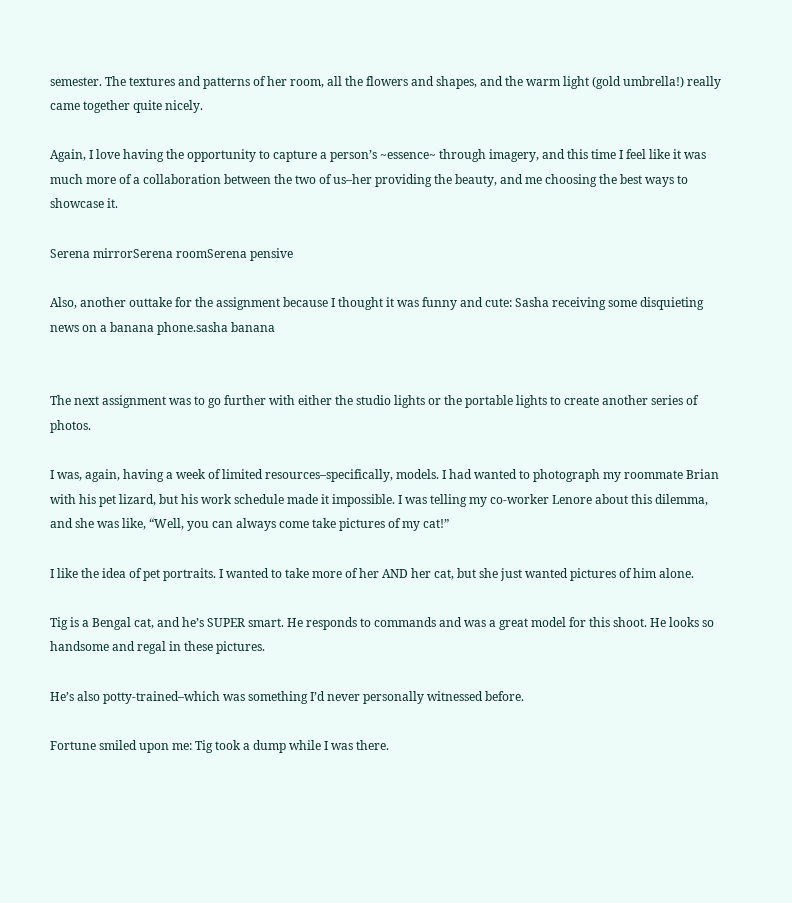semester. The textures and patterns of her room, all the flowers and shapes, and the warm light (gold umbrella!) really came together quite nicely.

Again, I love having the opportunity to capture a person’s ~essence~ through imagery, and this time I feel like it was much more of a collaboration between the two of us–her providing the beauty, and me choosing the best ways to showcase it.

Serena mirrorSerena roomSerena pensive

Also, another outtake for the assignment because I thought it was funny and cute: Sasha receiving some disquieting news on a banana phone.sasha banana


The next assignment was to go further with either the studio lights or the portable lights to create another series of photos.

I was, again, having a week of limited resources–specifically, models. I had wanted to photograph my roommate Brian with his pet lizard, but his work schedule made it impossible. I was telling my co-worker Lenore about this dilemma, and she was like, “Well, you can always come take pictures of my cat!”

I like the idea of pet portraits. I wanted to take more of her AND her cat, but she just wanted pictures of him alone.

Tig is a Bengal cat, and he’s SUPER smart. He responds to commands and was a great model for this shoot. He looks so handsome and regal in these pictures.

He’s also potty-trained–which was something I’d never personally witnessed before.

Fortune smiled upon me: Tig took a dump while I was there.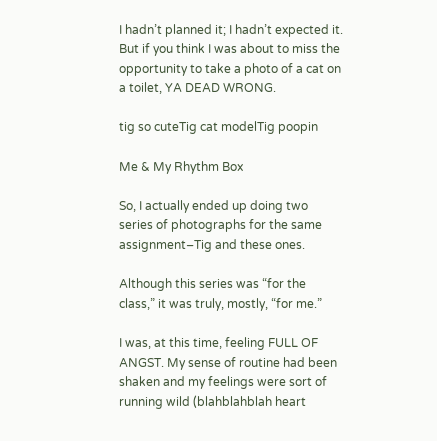I hadn’t planned it; I hadn’t expected it. But if you think I was about to miss the opportunity to take a photo of a cat on a toilet, YA DEAD WRONG.

tig so cuteTig cat modelTig poopin

Me & My Rhythm Box

So, I actually ended up doing two series of photographs for the same assignment–Tig and these ones.

Although this series was “for the class,” it was truly, mostly, “for me.”

I was, at this time, feeling FULL OF ANGST. My sense of routine had been shaken and my feelings were sort of running wild (blahblahblah heart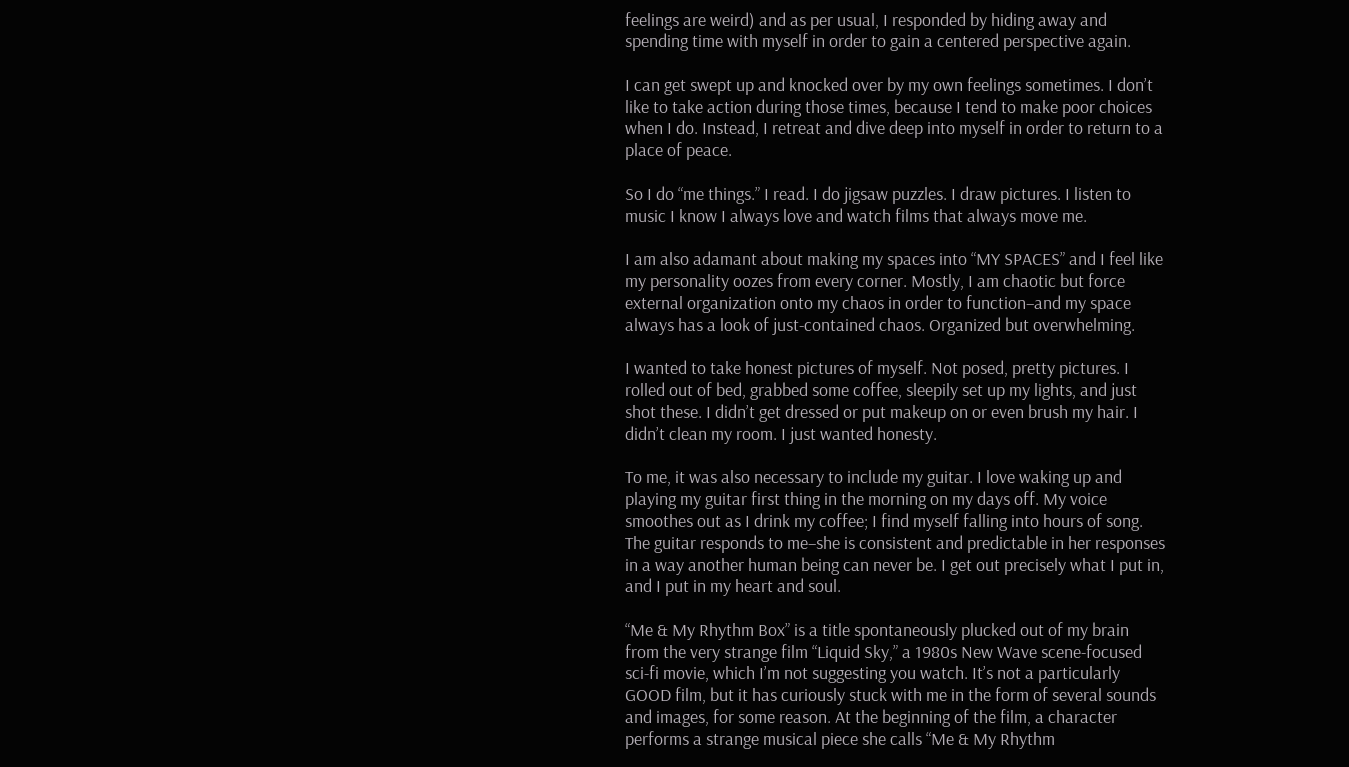feelings are weird) and as per usual, I responded by hiding away and spending time with myself in order to gain a centered perspective again.

I can get swept up and knocked over by my own feelings sometimes. I don’t like to take action during those times, because I tend to make poor choices when I do. Instead, I retreat and dive deep into myself in order to return to a place of peace.

So I do “me things.” I read. I do jigsaw puzzles. I draw pictures. I listen to music I know I always love and watch films that always move me.

I am also adamant about making my spaces into “MY SPACES” and I feel like my personality oozes from every corner. Mostly, I am chaotic but force external organization onto my chaos in order to function–and my space always has a look of just-contained chaos. Organized but overwhelming.

I wanted to take honest pictures of myself. Not posed, pretty pictures. I rolled out of bed, grabbed some coffee, sleepily set up my lights, and just shot these. I didn’t get dressed or put makeup on or even brush my hair. I didn’t clean my room. I just wanted honesty.

To me, it was also necessary to include my guitar. I love waking up and playing my guitar first thing in the morning on my days off. My voice smoothes out as I drink my coffee; I find myself falling into hours of song. The guitar responds to me–she is consistent and predictable in her responses in a way another human being can never be. I get out precisely what I put in, and I put in my heart and soul.

“Me & My Rhythm Box” is a title spontaneously plucked out of my brain from the very strange film “Liquid Sky,” a 1980s New Wave scene-focused sci-fi movie, which I’m not suggesting you watch. It’s not a particularly GOOD film, but it has curiously stuck with me in the form of several sounds and images, for some reason. At the beginning of the film, a character performs a strange musical piece she calls “Me & My Rhythm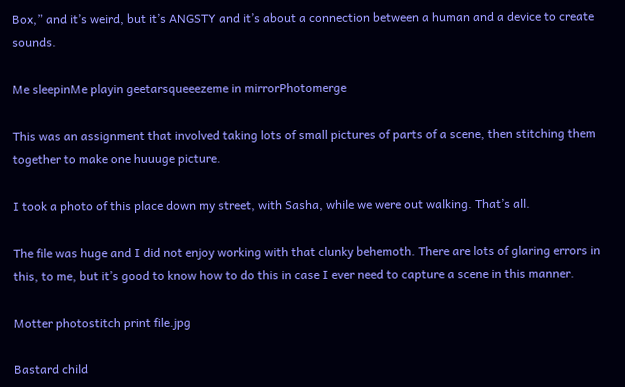Box,” and it’s weird, but it’s ANGSTY and it’s about a connection between a human and a device to create sounds.

Me sleepinMe playin geetarsqueeezeme in mirrorPhotomerge

This was an assignment that involved taking lots of small pictures of parts of a scene, then stitching them together to make one huuuge picture.

I took a photo of this place down my street, with Sasha, while we were out walking. That’s all.

The file was huge and I did not enjoy working with that clunky behemoth. There are lots of glaring errors in this, to me, but it’s good to know how to do this in case I ever need to capture a scene in this manner.

Motter photostitch print file.jpg

Bastard child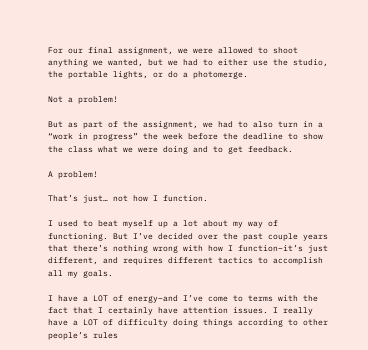For our final assignment, we were allowed to shoot anything we wanted, but we had to either use the studio, the portable lights, or do a photomerge.

Not a problem!

But as part of the assignment, we had to also turn in a “work in progress” the week before the deadline to show the class what we were doing and to get feedback.

A problem!

That’s just… not how I function.

I used to beat myself up a lot about my way of functioning. But I’ve decided over the past couple years that there’s nothing wrong with how I function–it’s just different, and requires different tactics to accomplish all my goals.

I have a LOT of energy–and I’ve come to terms with the fact that I certainly have attention issues. I really have a LOT of difficulty doing things according to other people’s rules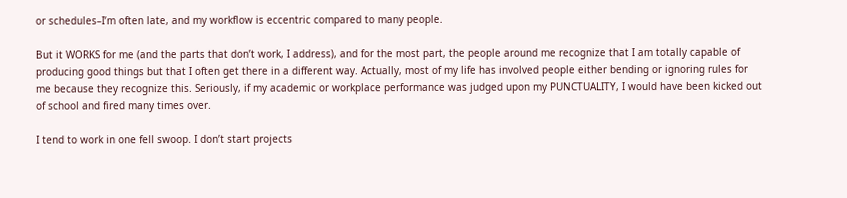or schedules–I’m often late, and my workflow is eccentric compared to many people.

But it WORKS for me (and the parts that don’t work, I address), and for the most part, the people around me recognize that I am totally capable of producing good things but that I often get there in a different way. Actually, most of my life has involved people either bending or ignoring rules for me because they recognize this. Seriously, if my academic or workplace performance was judged upon my PUNCTUALITY, I would have been kicked out of school and fired many times over.

I tend to work in one fell swoop. I don’t start projects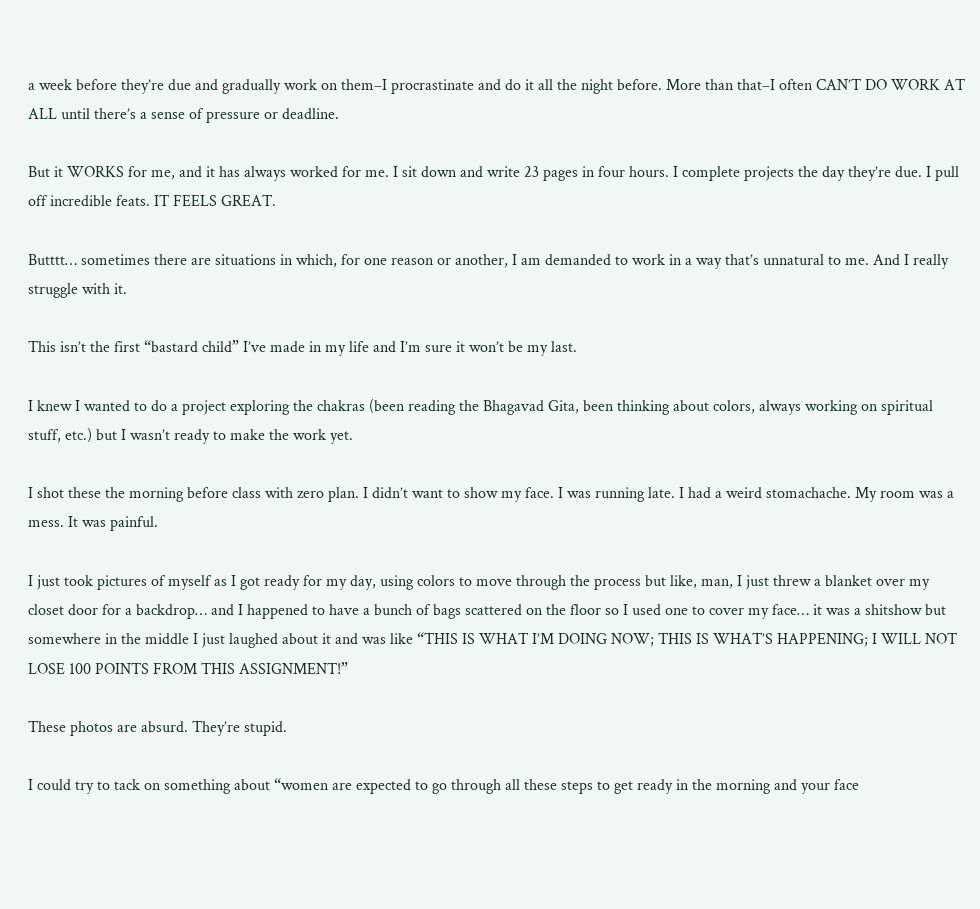a week before they’re due and gradually work on them–I procrastinate and do it all the night before. More than that–I often CAN’T DO WORK AT ALL until there’s a sense of pressure or deadline.

But it WORKS for me, and it has always worked for me. I sit down and write 23 pages in four hours. I complete projects the day they’re due. I pull off incredible feats. IT FEELS GREAT.

Butttt… sometimes there are situations in which, for one reason or another, I am demanded to work in a way that’s unnatural to me. And I really struggle with it.

This isn’t the first “bastard child” I’ve made in my life and I’m sure it won’t be my last.

I knew I wanted to do a project exploring the chakras (been reading the Bhagavad Gita, been thinking about colors, always working on spiritual stuff, etc.) but I wasn’t ready to make the work yet.

I shot these the morning before class with zero plan. I didn’t want to show my face. I was running late. I had a weird stomachache. My room was a mess. It was painful.

I just took pictures of myself as I got ready for my day, using colors to move through the process but like, man, I just threw a blanket over my closet door for a backdrop… and I happened to have a bunch of bags scattered on the floor so I used one to cover my face… it was a shitshow but somewhere in the middle I just laughed about it and was like “THIS IS WHAT I’M DOING NOW; THIS IS WHAT’S HAPPENING; I WILL NOT LOSE 100 POINTS FROM THIS ASSIGNMENT!”

These photos are absurd. They’re stupid.

I could try to tack on something about “women are expected to go through all these steps to get ready in the morning and your face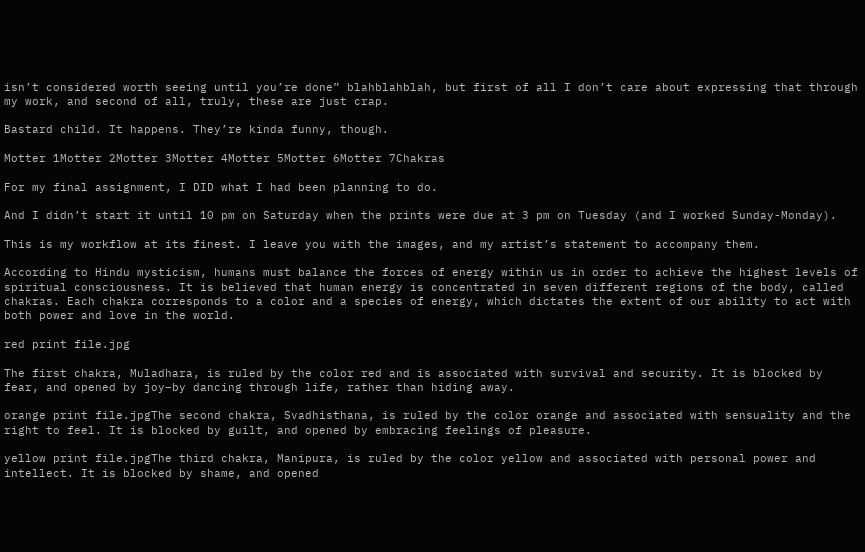isn’t considered worth seeing until you’re done” blahblahblah, but first of all I don’t care about expressing that through my work, and second of all, truly, these are just crap.

Bastard child. It happens. They’re kinda funny, though.

Motter 1Motter 2Motter 3Motter 4Motter 5Motter 6Motter 7Chakras

For my final assignment, I DID what I had been planning to do.

And I didn’t start it until 10 pm on Saturday when the prints were due at 3 pm on Tuesday (and I worked Sunday-Monday).

This is my workflow at its finest. I leave you with the images, and my artist’s statement to accompany them.

According to Hindu mysticism, humans must balance the forces of energy within us in order to achieve the highest levels of spiritual consciousness. It is believed that human energy is concentrated in seven different regions of the body, called chakras. Each chakra corresponds to a color and a species of energy, which dictates the extent of our ability to act with both power and love in the world.

red print file.jpg

The first chakra, Muladhara, is ruled by the color red and is associated with survival and security. It is blocked by fear, and opened by joy–by dancing through life, rather than hiding away.

orange print file.jpgThe second chakra, Svadhisthana, is ruled by the color orange and associated with sensuality and the right to feel. It is blocked by guilt, and opened by embracing feelings of pleasure.

yellow print file.jpgThe third chakra, Manipura, is ruled by the color yellow and associated with personal power and intellect. It is blocked by shame, and opened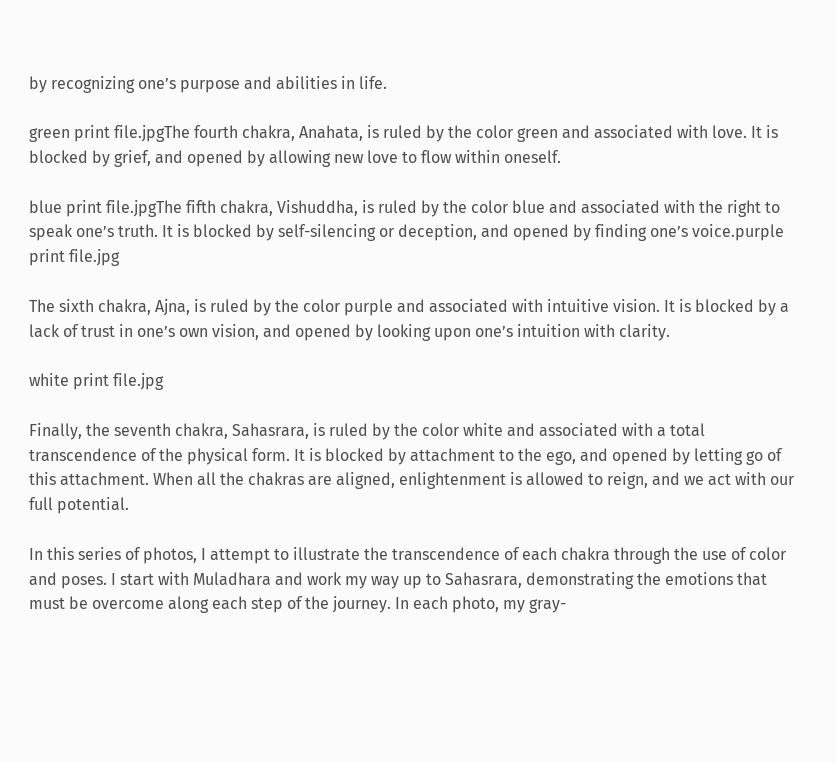by recognizing one’s purpose and abilities in life.

green print file.jpgThe fourth chakra, Anahata, is ruled by the color green and associated with love. It is blocked by grief, and opened by allowing new love to flow within oneself.

blue print file.jpgThe fifth chakra, Vishuddha, is ruled by the color blue and associated with the right to speak one’s truth. It is blocked by self-silencing or deception, and opened by finding one’s voice.purple print file.jpg

The sixth chakra, Ajna, is ruled by the color purple and associated with intuitive vision. It is blocked by a lack of trust in one’s own vision, and opened by looking upon one’s intuition with clarity.

white print file.jpg

Finally, the seventh chakra, Sahasrara, is ruled by the color white and associated with a total transcendence of the physical form. It is blocked by attachment to the ego, and opened by letting go of this attachment. When all the chakras are aligned, enlightenment is allowed to reign, and we act with our full potential.

In this series of photos, I attempt to illustrate the transcendence of each chakra through the use of color and poses. I start with Muladhara and work my way up to Sahasrara, demonstrating the emotions that must be overcome along each step of the journey. In each photo, my gray-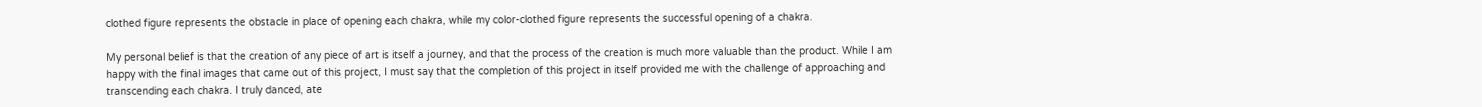clothed figure represents the obstacle in place of opening each chakra, while my color-clothed figure represents the successful opening of a chakra.

My personal belief is that the creation of any piece of art is itself a journey, and that the process of the creation is much more valuable than the product. While I am happy with the final images that came out of this project, I must say that the completion of this project in itself provided me with the challenge of approaching and transcending each chakra. I truly danced, ate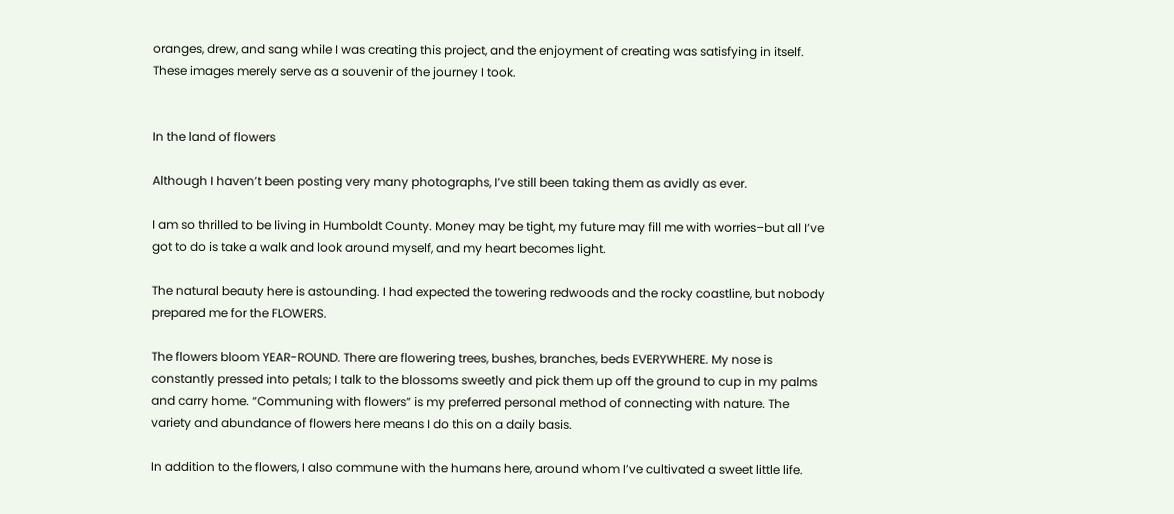oranges, drew, and sang while I was creating this project, and the enjoyment of creating was satisfying in itself. These images merely serve as a souvenir of the journey I took.


In the land of flowers

Although I haven’t been posting very many photographs, I’ve still been taking them as avidly as ever.

I am so thrilled to be living in Humboldt County. Money may be tight, my future may fill me with worries–but all I’ve got to do is take a walk and look around myself, and my heart becomes light.

The natural beauty here is astounding. I had expected the towering redwoods and the rocky coastline, but nobody prepared me for the FLOWERS.

The flowers bloom YEAR-ROUND. There are flowering trees, bushes, branches, beds EVERYWHERE. My nose is constantly pressed into petals; I talk to the blossoms sweetly and pick them up off the ground to cup in my palms and carry home. “Communing with flowers” is my preferred personal method of connecting with nature. The variety and abundance of flowers here means I do this on a daily basis.

In addition to the flowers, I also commune with the humans here, around whom I’ve cultivated a sweet little life.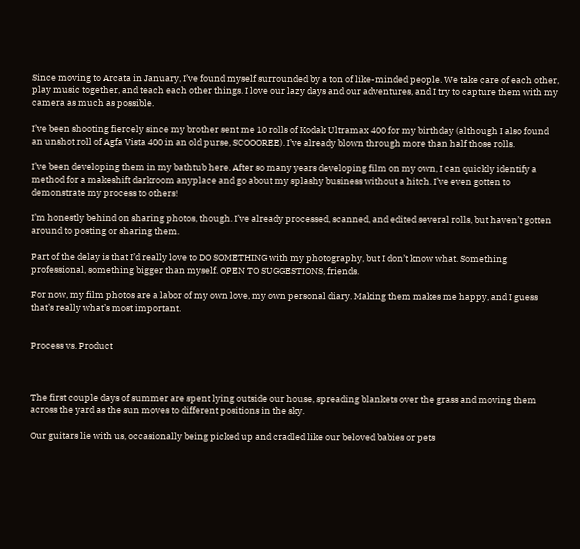Since moving to Arcata in January, I’ve found myself surrounded by a ton of like-minded people. We take care of each other, play music together, and teach each other things. I love our lazy days and our adventures, and I try to capture them with my camera as much as possible.

I’ve been shooting fiercely since my brother sent me 10 rolls of Kodak Ultramax 400 for my birthday (although I also found an unshot roll of Agfa Vista 400 in an old purse, SCOOOREE). I’ve already blown through more than half those rolls.

I’ve been developing them in my bathtub here. After so many years developing film on my own, I can quickly identify a method for a makeshift darkroom anyplace and go about my splashy business without a hitch. I’ve even gotten to demonstrate my process to others!

I’m honestly behind on sharing photos, though. I’ve already processed, scanned, and edited several rolls, but haven’t gotten around to posting or sharing them.

Part of the delay is that I’d really love to DO SOMETHING with my photography, but I don’t know what. Something professional, something bigger than myself. OPEN TO SUGGESTIONS, friends.

For now, my film photos are a labor of my own love, my own personal diary. Making them makes me happy, and I guess that’s really what’s most important.


Process vs. Product



The first couple days of summer are spent lying outside our house, spreading blankets over the grass and moving them across the yard as the sun moves to different positions in the sky.

Our guitars lie with us, occasionally being picked up and cradled like our beloved babies or pets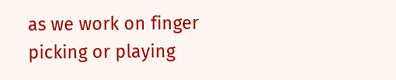as we work on finger picking or playing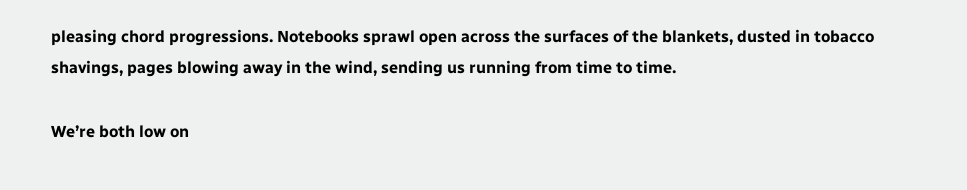pleasing chord progressions. Notebooks sprawl open across the surfaces of the blankets, dusted in tobacco shavings, pages blowing away in the wind, sending us running from time to time.

We’re both low on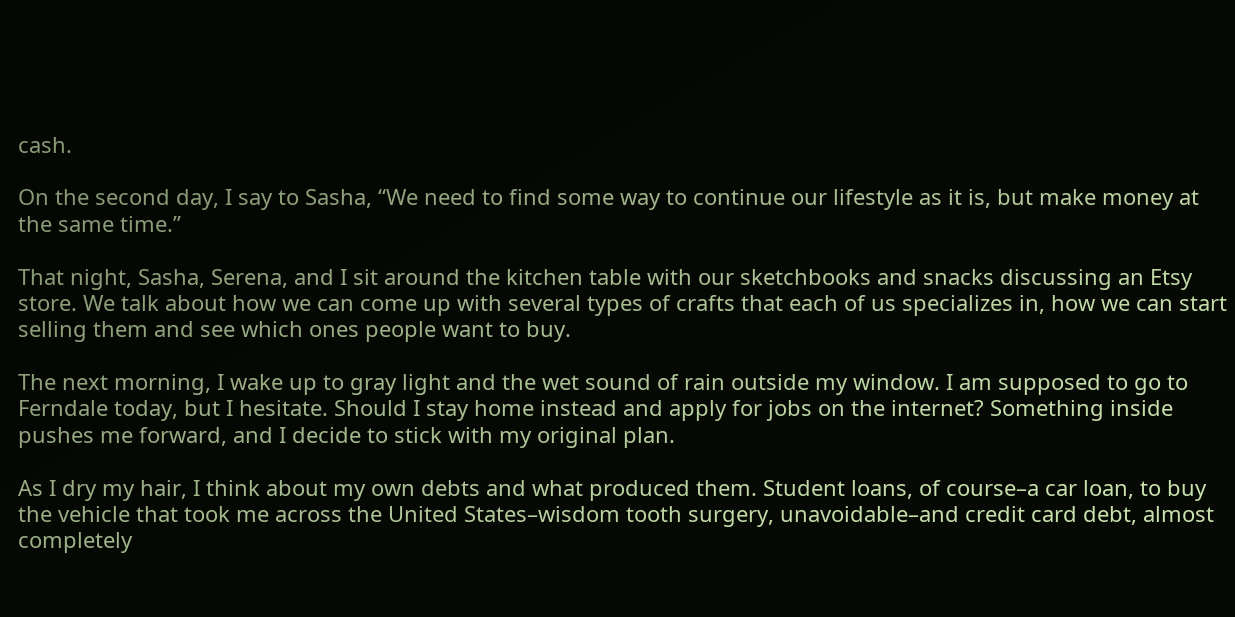cash.

On the second day, I say to Sasha, “We need to find some way to continue our lifestyle as it is, but make money at the same time.”

That night, Sasha, Serena, and I sit around the kitchen table with our sketchbooks and snacks discussing an Etsy store. We talk about how we can come up with several types of crafts that each of us specializes in, how we can start selling them and see which ones people want to buy.

The next morning, I wake up to gray light and the wet sound of rain outside my window. I am supposed to go to Ferndale today, but I hesitate. Should I stay home instead and apply for jobs on the internet? Something inside pushes me forward, and I decide to stick with my original plan.

As I dry my hair, I think about my own debts and what produced them. Student loans, of course–a car loan, to buy the vehicle that took me across the United States–wisdom tooth surgery, unavoidable–and credit card debt, almost completely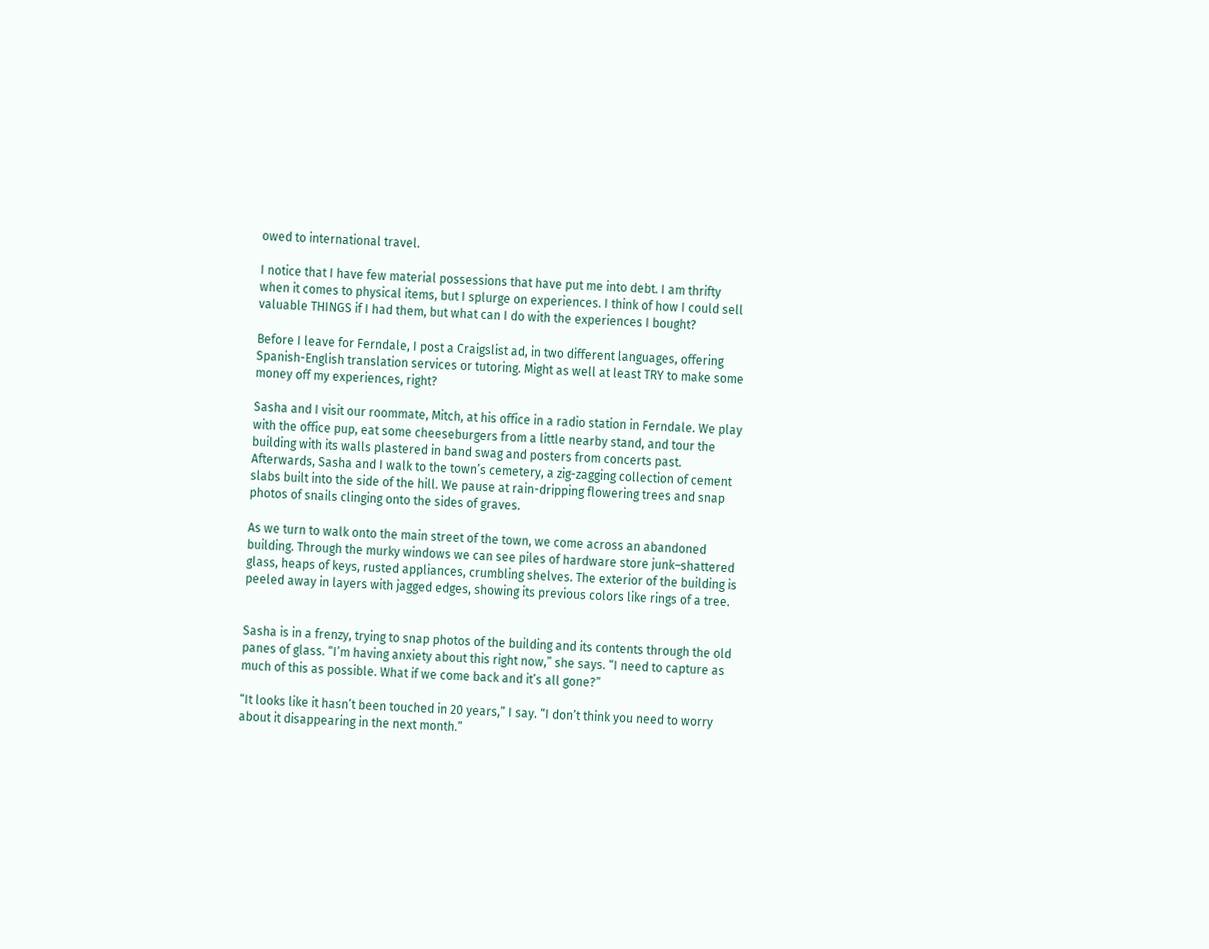owed to international travel.

I notice that I have few material possessions that have put me into debt. I am thrifty when it comes to physical items, but I splurge on experiences. I think of how I could sell valuable THINGS if I had them, but what can I do with the experiences I bought?

Before I leave for Ferndale, I post a Craigslist ad, in two different languages, offering Spanish-English translation services or tutoring. Might as well at least TRY to make some money off my experiences, right?

Sasha and I visit our roommate, Mitch, at his office in a radio station in Ferndale. We play with the office pup, eat some cheeseburgers from a little nearby stand, and tour the building with its walls plastered in band swag and posters from concerts past. Afterwards, Sasha and I walk to the town’s cemetery, a zig-zagging collection of cement slabs built into the side of the hill. We pause at rain-dripping flowering trees and snap photos of snails clinging onto the sides of graves.

As we turn to walk onto the main street of the town, we come across an abandoned building. Through the murky windows we can see piles of hardware store junk–shattered glass, heaps of keys, rusted appliances, crumbling shelves. The exterior of the building is peeled away in layers with jagged edges, showing its previous colors like rings of a tree.


Sasha is in a frenzy, trying to snap photos of the building and its contents through the old panes of glass. “I’m having anxiety about this right now,” she says. “I need to capture as much of this as possible. What if we come back and it’s all gone?”

“It looks like it hasn’t been touched in 20 years,” I say. “I don’t think you need to worry about it disappearing in the next month.”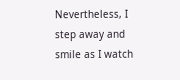Nevertheless, I step away and smile as I watch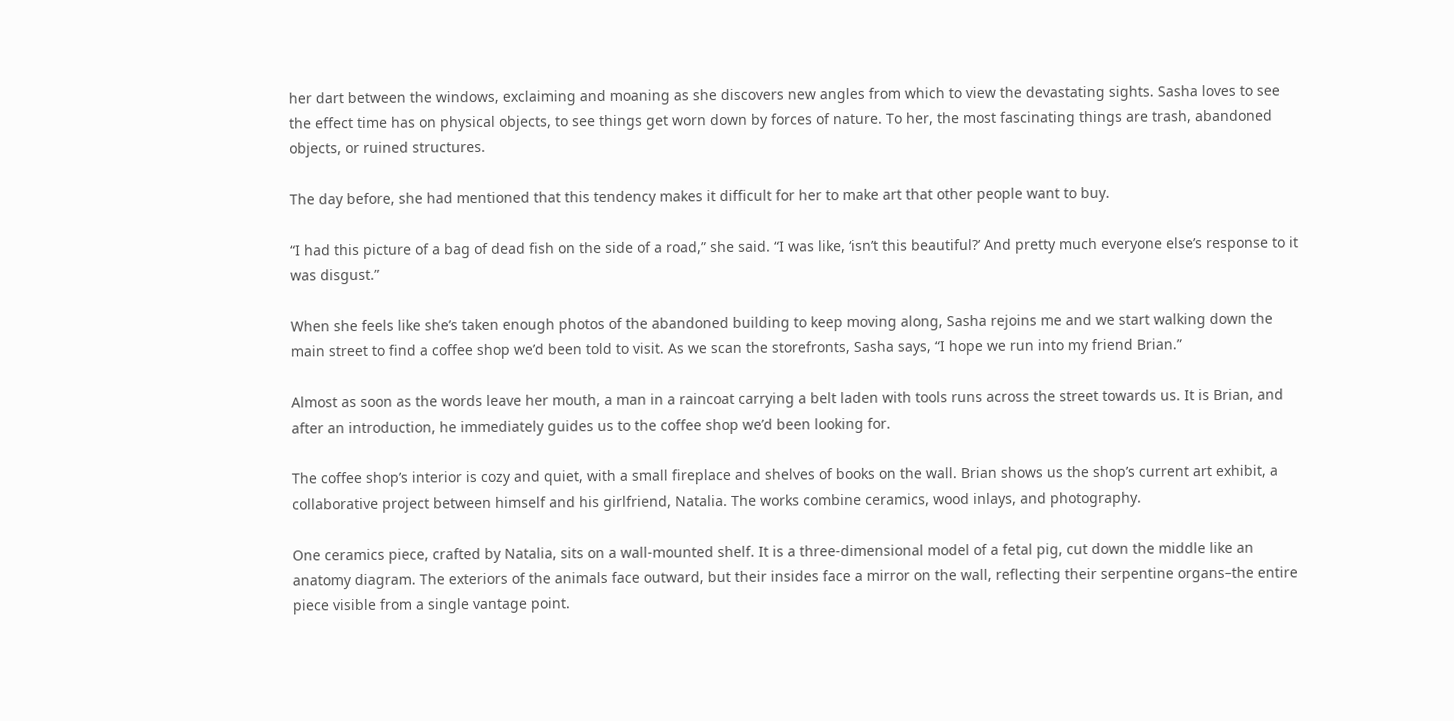her dart between the windows, exclaiming and moaning as she discovers new angles from which to view the devastating sights. Sasha loves to see the effect time has on physical objects, to see things get worn down by forces of nature. To her, the most fascinating things are trash, abandoned objects, or ruined structures.

The day before, she had mentioned that this tendency makes it difficult for her to make art that other people want to buy.

“I had this picture of a bag of dead fish on the side of a road,” she said. “I was like, ‘isn’t this beautiful?’ And pretty much everyone else’s response to it was disgust.”

When she feels like she’s taken enough photos of the abandoned building to keep moving along, Sasha rejoins me and we start walking down the main street to find a coffee shop we’d been told to visit. As we scan the storefronts, Sasha says, “I hope we run into my friend Brian.”

Almost as soon as the words leave her mouth, a man in a raincoat carrying a belt laden with tools runs across the street towards us. It is Brian, and after an introduction, he immediately guides us to the coffee shop we’d been looking for.

The coffee shop’s interior is cozy and quiet, with a small fireplace and shelves of books on the wall. Brian shows us the shop’s current art exhibit, a collaborative project between himself and his girlfriend, Natalia. The works combine ceramics, wood inlays, and photography.

One ceramics piece, crafted by Natalia, sits on a wall-mounted shelf. It is a three-dimensional model of a fetal pig, cut down the middle like an anatomy diagram. The exteriors of the animals face outward, but their insides face a mirror on the wall, reflecting their serpentine organs–the entire piece visible from a single vantage point.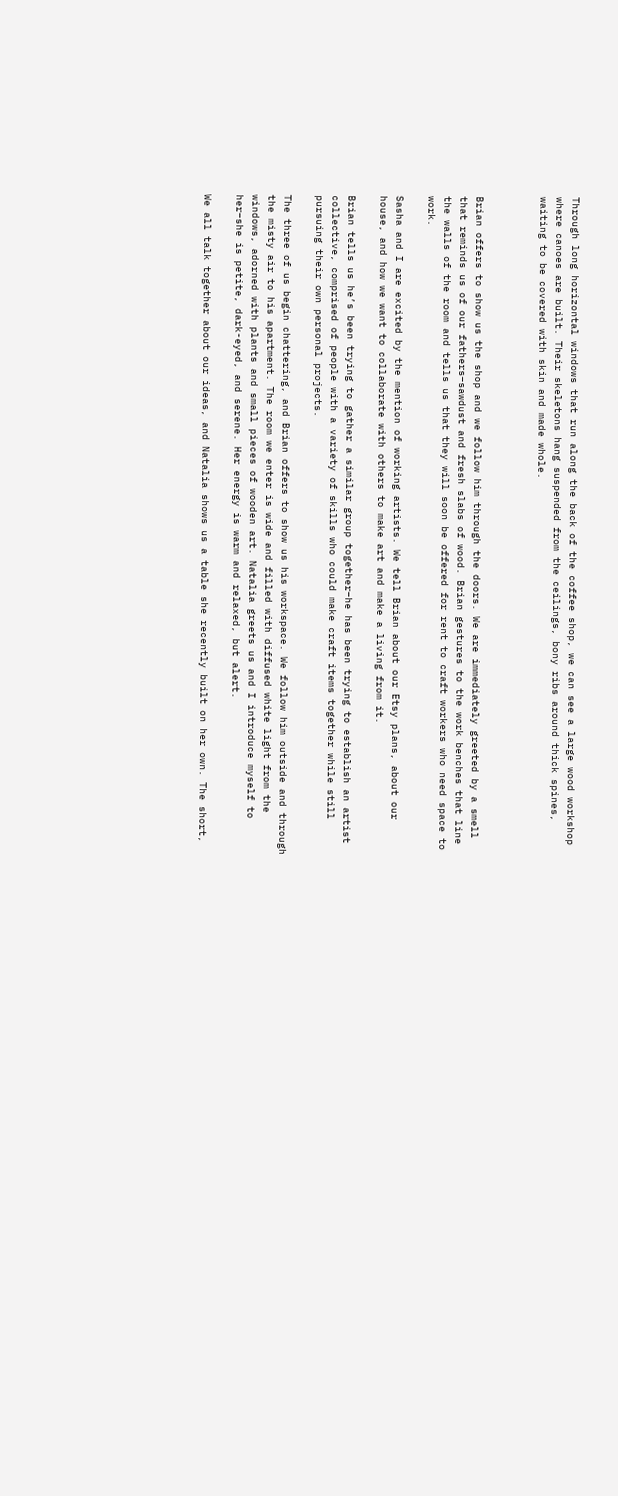Through long horizontal windows that run along the back of the coffee shop, we can see a large wood workshop where canoes are built. Their skeletons hang suspended from the ceilings, bony ribs around thick spines, waiting to be covered with skin and made whole.



Brian offers to show us the shop and we follow him through the doors. We are immediately greeted by a smell that reminds us of our fathers–sawdust and fresh slabs of wood. Brian gestures to the work benches that line the walls of the room and tells us that they will soon be offered for rent to craft workers who need space to work.

Sasha and I are excited by the mention of working artists. We tell Brian about our Etsy plans, about our house, and how we want to collaborate with others to make art and make a living from it.

Brian tells us he’s been trying to gather a similar group together–he has been trying to establish an artist collective, comprised of people with a variety of skills who could make craft items together while still pursuing their own personal projects.

The three of us begin chattering, and Brian offers to show us his workspace. We follow him outside and through the misty air to his apartment. The room we enter is wide and filled with diffused white light from the windows, adorned with plants and small pieces of wooden art. Natalia greets us and I introduce myself to her–she is petite, dark-eyed, and serene. Her energy is warm and relaxed, but alert.

We all talk together about our ideas, and Natalia shows us a table she recently built on her own. The short,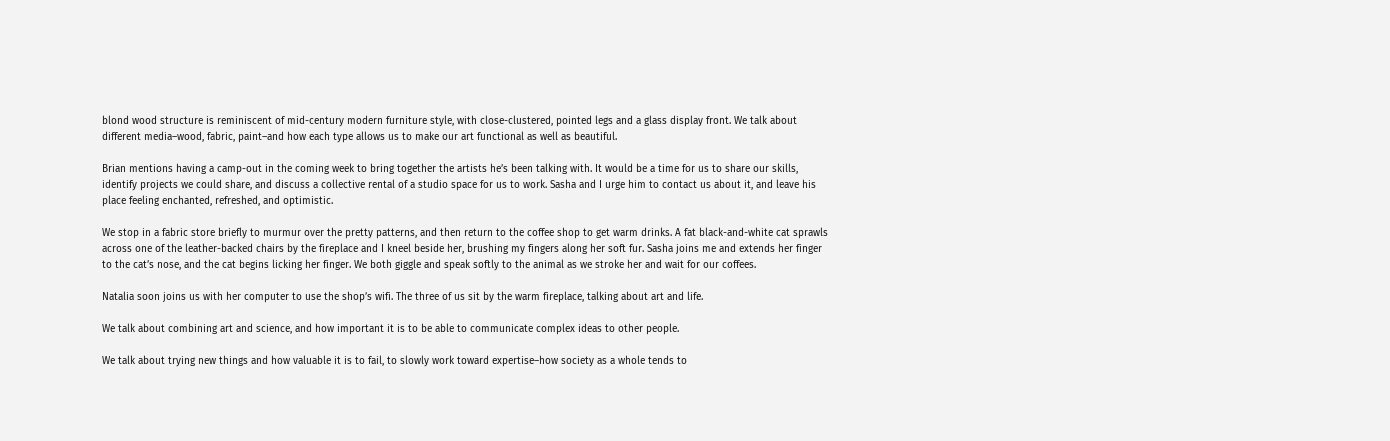blond wood structure is reminiscent of mid-century modern furniture style, with close-clustered, pointed legs and a glass display front. We talk about different media–wood, fabric, paint–and how each type allows us to make our art functional as well as beautiful.

Brian mentions having a camp-out in the coming week to bring together the artists he’s been talking with. It would be a time for us to share our skills, identify projects we could share, and discuss a collective rental of a studio space for us to work. Sasha and I urge him to contact us about it, and leave his place feeling enchanted, refreshed, and optimistic.

We stop in a fabric store briefly to murmur over the pretty patterns, and then return to the coffee shop to get warm drinks. A fat black-and-white cat sprawls across one of the leather-backed chairs by the fireplace and I kneel beside her, brushing my fingers along her soft fur. Sasha joins me and extends her finger to the cat’s nose, and the cat begins licking her finger. We both giggle and speak softly to the animal as we stroke her and wait for our coffees.

Natalia soon joins us with her computer to use the shop’s wifi. The three of us sit by the warm fireplace, talking about art and life.

We talk about combining art and science, and how important it is to be able to communicate complex ideas to other people.

We talk about trying new things and how valuable it is to fail, to slowly work toward expertise–how society as a whole tends to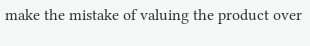make the mistake of valuing the product over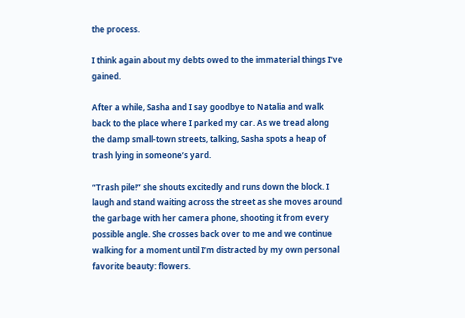the process.

I think again about my debts owed to the immaterial things I’ve gained.

After a while, Sasha and I say goodbye to Natalia and walk back to the place where I parked my car. As we tread along the damp small-town streets, talking, Sasha spots a heap of trash lying in someone’s yard.

“Trash pile!” she shouts excitedly and runs down the block. I laugh and stand waiting across the street as she moves around the garbage with her camera phone, shooting it from every possible angle. She crosses back over to me and we continue walking for a moment until I’m distracted by my own personal favorite beauty: flowers.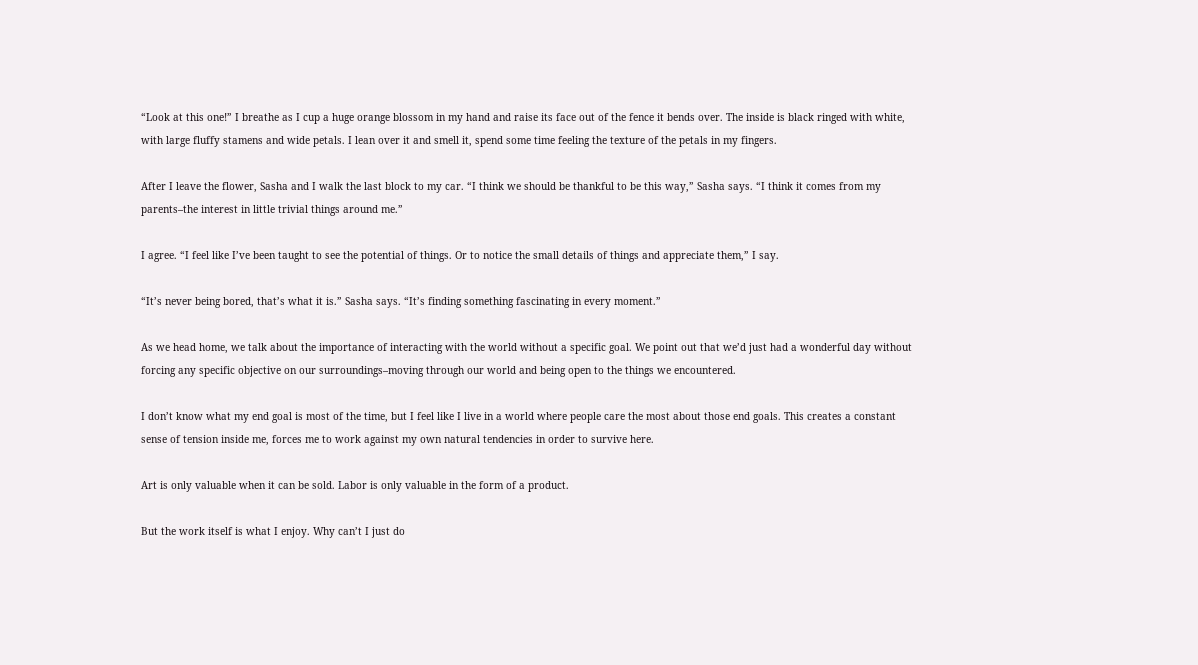“Look at this one!” I breathe as I cup a huge orange blossom in my hand and raise its face out of the fence it bends over. The inside is black ringed with white, with large fluffy stamens and wide petals. I lean over it and smell it, spend some time feeling the texture of the petals in my fingers.

After I leave the flower, Sasha and I walk the last block to my car. “I think we should be thankful to be this way,” Sasha says. “I think it comes from my parents–the interest in little trivial things around me.”

I agree. “I feel like I’ve been taught to see the potential of things. Or to notice the small details of things and appreciate them,” I say.

“It’s never being bored, that’s what it is.” Sasha says. “It’s finding something fascinating in every moment.”

As we head home, we talk about the importance of interacting with the world without a specific goal. We point out that we’d just had a wonderful day without forcing any specific objective on our surroundings–moving through our world and being open to the things we encountered.

I don’t know what my end goal is most of the time, but I feel like I live in a world where people care the most about those end goals. This creates a constant sense of tension inside me, forces me to work against my own natural tendencies in order to survive here.

Art is only valuable when it can be sold. Labor is only valuable in the form of a product.

But the work itself is what I enjoy. Why can’t I just do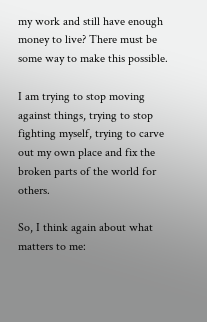my work and still have enough money to live? There must be some way to make this possible.

I am trying to stop moving against things, trying to stop fighting myself, trying to carve out my own place and fix the broken parts of the world for others.

So, I think again about what matters to me: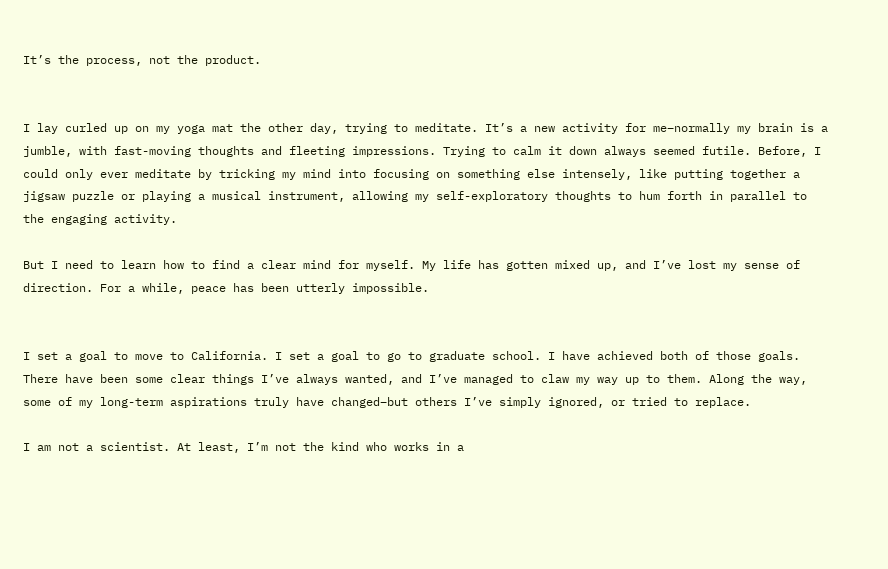It’s the process, not the product.


I lay curled up on my yoga mat the other day, trying to meditate. It’s a new activity for me–normally my brain is a jumble, with fast-moving thoughts and fleeting impressions. Trying to calm it down always seemed futile. Before, I could only ever meditate by tricking my mind into focusing on something else intensely, like putting together a jigsaw puzzle or playing a musical instrument, allowing my self-exploratory thoughts to hum forth in parallel to the engaging activity.

But I need to learn how to find a clear mind for myself. My life has gotten mixed up, and I’ve lost my sense of direction. For a while, peace has been utterly impossible.


I set a goal to move to California. I set a goal to go to graduate school. I have achieved both of those goals. There have been some clear things I’ve always wanted, and I’ve managed to claw my way up to them. Along the way, some of my long-term aspirations truly have changed–but others I’ve simply ignored, or tried to replace.

I am not a scientist. At least, I’m not the kind who works in a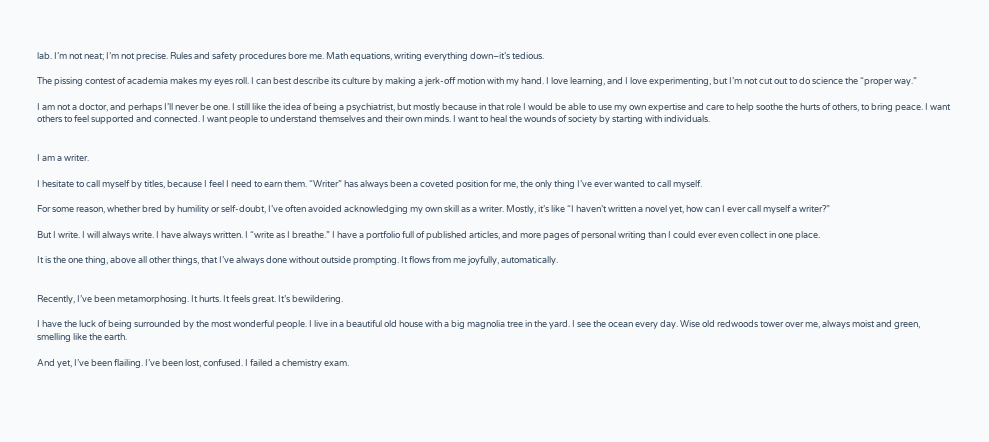lab. I’m not neat; I’m not precise. Rules and safety procedures bore me. Math equations, writing everything down–it’s tedious.

The pissing contest of academia makes my eyes roll. I can best describe its culture by making a jerk-off motion with my hand. I love learning, and I love experimenting, but I’m not cut out to do science the “proper way.”

I am not a doctor, and perhaps I’ll never be one. I still like the idea of being a psychiatrist, but mostly because in that role I would be able to use my own expertise and care to help soothe the hurts of others, to bring peace. I want others to feel supported and connected. I want people to understand themselves and their own minds. I want to heal the wounds of society by starting with individuals.


I am a writer.

I hesitate to call myself by titles, because I feel I need to earn them. “Writer” has always been a coveted position for me, the only thing I’ve ever wanted to call myself.

For some reason, whether bred by humility or self-doubt, I’ve often avoided acknowledging my own skill as a writer. Mostly, it’s like “I haven’t written a novel yet, how can I ever call myself a writer?”

But I write. I will always write. I have always written. I “write as I breathe.” I have a portfolio full of published articles, and more pages of personal writing than I could ever even collect in one place.

It is the one thing, above all other things, that I’ve always done without outside prompting. It flows from me joyfully, automatically.


Recently, I’ve been metamorphosing. It hurts. It feels great. It’s bewildering.

I have the luck of being surrounded by the most wonderful people. I live in a beautiful old house with a big magnolia tree in the yard. I see the ocean every day. Wise old redwoods tower over me, always moist and green, smelling like the earth.

And yet, I’ve been flailing. I’ve been lost, confused. I failed a chemistry exam.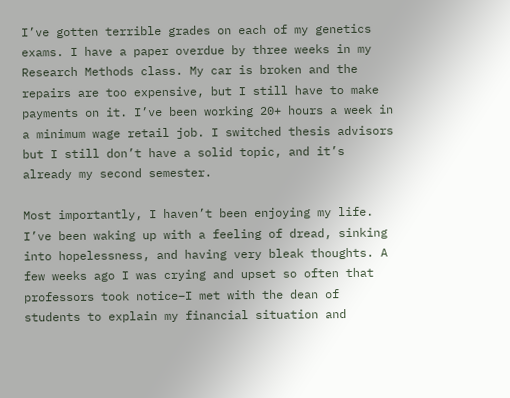I’ve gotten terrible grades on each of my genetics exams. I have a paper overdue by three weeks in my Research Methods class. My car is broken and the repairs are too expensive, but I still have to make payments on it. I’ve been working 20+ hours a week in a minimum wage retail job. I switched thesis advisors but I still don’t have a solid topic, and it’s already my second semester.

Most importantly, I haven’t been enjoying my life. I’ve been waking up with a feeling of dread, sinking into hopelessness, and having very bleak thoughts. A few weeks ago I was crying and upset so often that professors took notice–I met with the dean of students to explain my financial situation and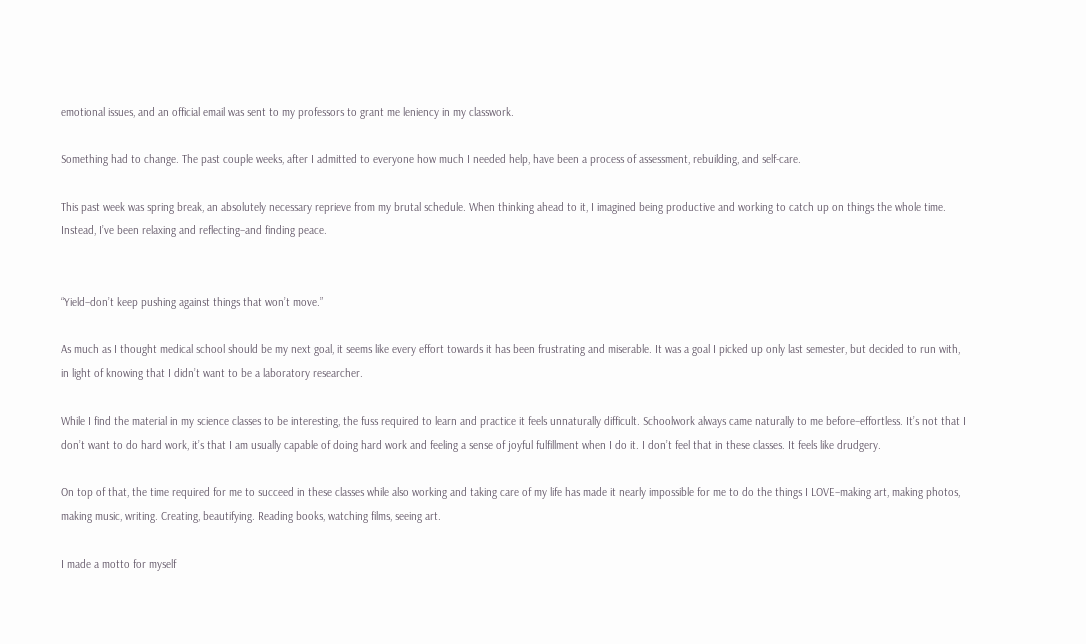emotional issues, and an official email was sent to my professors to grant me leniency in my classwork.

Something had to change. The past couple weeks, after I admitted to everyone how much I needed help, have been a process of assessment, rebuilding, and self-care.

This past week was spring break, an absolutely necessary reprieve from my brutal schedule. When thinking ahead to it, I imagined being productive and working to catch up on things the whole time. Instead, I’ve been relaxing and reflecting–and finding peace.


“Yield–don’t keep pushing against things that won’t move.”

As much as I thought medical school should be my next goal, it seems like every effort towards it has been frustrating and miserable. It was a goal I picked up only last semester, but decided to run with, in light of knowing that I didn’t want to be a laboratory researcher.

While I find the material in my science classes to be interesting, the fuss required to learn and practice it feels unnaturally difficult. Schoolwork always came naturally to me before–effortless. It’s not that I don’t want to do hard work, it’s that I am usually capable of doing hard work and feeling a sense of joyful fulfillment when I do it. I don’t feel that in these classes. It feels like drudgery.

On top of that, the time required for me to succeed in these classes while also working and taking care of my life has made it nearly impossible for me to do the things I LOVE–making art, making photos, making music, writing. Creating, beautifying. Reading books, watching films, seeing art.

I made a motto for myself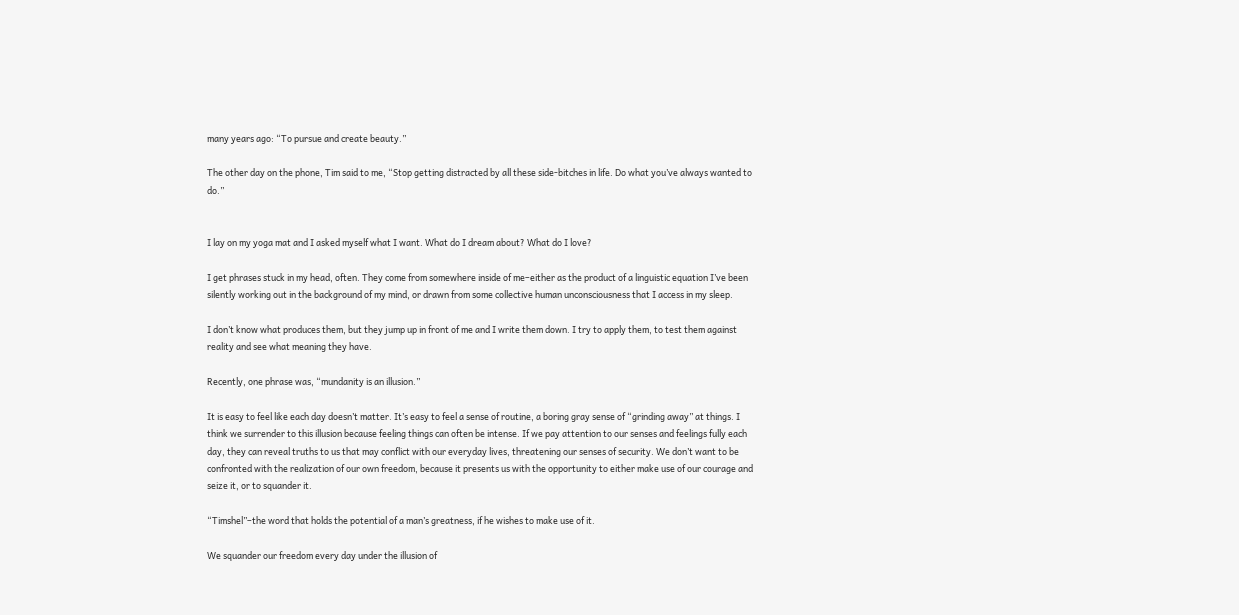many years ago: “To pursue and create beauty.”

The other day on the phone, Tim said to me, “Stop getting distracted by all these side-bitches in life. Do what you’ve always wanted to do.”


I lay on my yoga mat and I asked myself what I want. What do I dream about? What do I love?

I get phrases stuck in my head, often. They come from somewhere inside of me–either as the product of a linguistic equation I’ve been silently working out in the background of my mind, or drawn from some collective human unconsciousness that I access in my sleep.

I don’t know what produces them, but they jump up in front of me and I write them down. I try to apply them, to test them against reality and see what meaning they have.

Recently, one phrase was, “mundanity is an illusion.”

It is easy to feel like each day doesn’t matter. It’s easy to feel a sense of routine, a boring gray sense of “grinding away” at things. I think we surrender to this illusion because feeling things can often be intense. If we pay attention to our senses and feelings fully each day, they can reveal truths to us that may conflict with our everyday lives, threatening our senses of security. We don’t want to be confronted with the realization of our own freedom, because it presents us with the opportunity to either make use of our courage and seize it, or to squander it.

“Timshel”–the word that holds the potential of a man’s greatness, if he wishes to make use of it.

We squander our freedom every day under the illusion of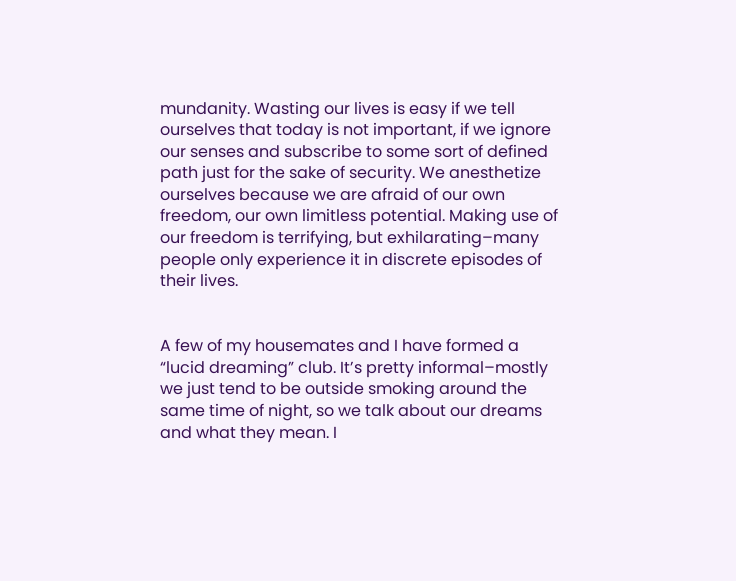mundanity. Wasting our lives is easy if we tell ourselves that today is not important, if we ignore our senses and subscribe to some sort of defined path just for the sake of security. We anesthetize ourselves because we are afraid of our own freedom, our own limitless potential. Making use of our freedom is terrifying, but exhilarating–many people only experience it in discrete episodes of their lives.


A few of my housemates and I have formed a “lucid dreaming” club. It’s pretty informal–mostly we just tend to be outside smoking around the same time of night, so we talk about our dreams and what they mean. I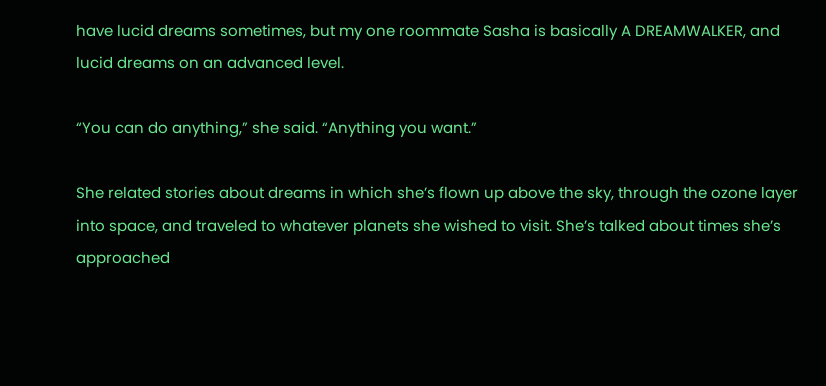have lucid dreams sometimes, but my one roommate Sasha is basically A DREAMWALKER, and lucid dreams on an advanced level.

“You can do anything,” she said. “Anything you want.”

She related stories about dreams in which she’s flown up above the sky, through the ozone layer into space, and traveled to whatever planets she wished to visit. She’s talked about times she’s approached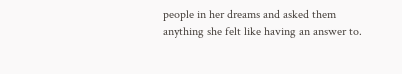people in her dreams and asked them anything she felt like having an answer to.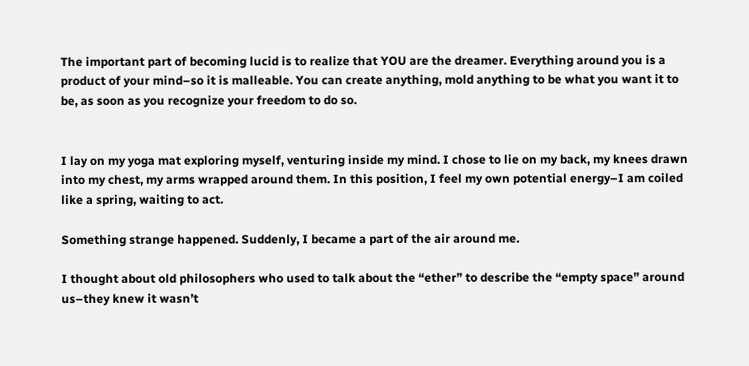The important part of becoming lucid is to realize that YOU are the dreamer. Everything around you is a product of your mind–so it is malleable. You can create anything, mold anything to be what you want it to be, as soon as you recognize your freedom to do so.


I lay on my yoga mat exploring myself, venturing inside my mind. I chose to lie on my back, my knees drawn into my chest, my arms wrapped around them. In this position, I feel my own potential energy–I am coiled like a spring, waiting to act.

Something strange happened. Suddenly, I became a part of the air around me.

I thought about old philosophers who used to talk about the “ether” to describe the “empty space” around us–they knew it wasn’t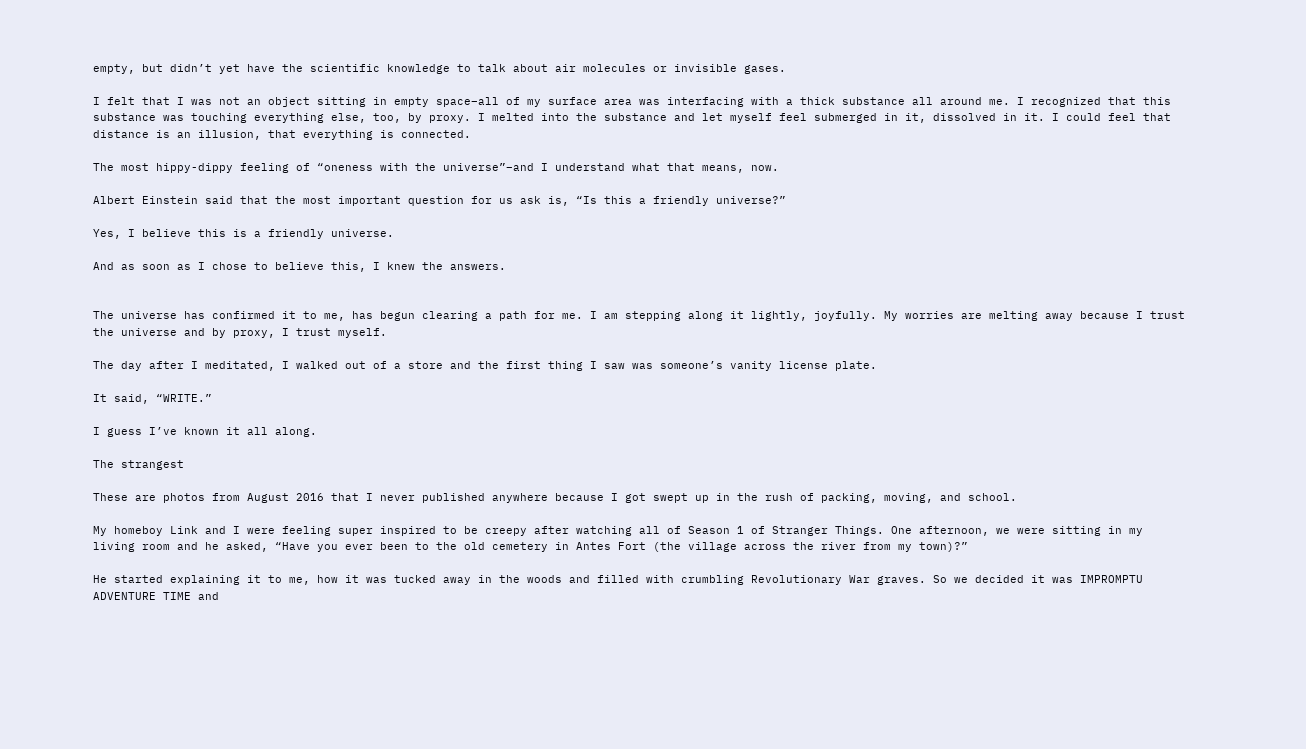empty, but didn’t yet have the scientific knowledge to talk about air molecules or invisible gases.

I felt that I was not an object sitting in empty space–all of my surface area was interfacing with a thick substance all around me. I recognized that this substance was touching everything else, too, by proxy. I melted into the substance and let myself feel submerged in it, dissolved in it. I could feel that distance is an illusion, that everything is connected.

The most hippy-dippy feeling of “oneness with the universe”–and I understand what that means, now.

Albert Einstein said that the most important question for us ask is, “Is this a friendly universe?”

Yes, I believe this is a friendly universe.

And as soon as I chose to believe this, I knew the answers.


The universe has confirmed it to me, has begun clearing a path for me. I am stepping along it lightly, joyfully. My worries are melting away because I trust the universe and by proxy, I trust myself.

The day after I meditated, I walked out of a store and the first thing I saw was someone’s vanity license plate.

It said, “WRITE.”

I guess I’ve known it all along.

The strangest

These are photos from August 2016 that I never published anywhere because I got swept up in the rush of packing, moving, and school.

My homeboy Link and I were feeling super inspired to be creepy after watching all of Season 1 of Stranger Things. One afternoon, we were sitting in my living room and he asked, “Have you ever been to the old cemetery in Antes Fort (the village across the river from my town)?”

He started explaining it to me, how it was tucked away in the woods and filled with crumbling Revolutionary War graves. So we decided it was IMPROMPTU ADVENTURE TIME and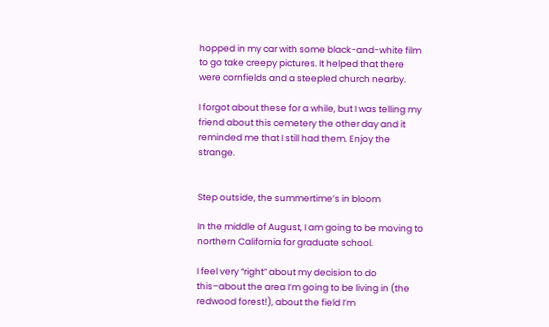hopped in my car with some black-and-white film to go take creepy pictures. It helped that there were cornfields and a steepled church nearby.

I forgot about these for a while, but I was telling my friend about this cemetery the other day and it reminded me that I still had them. Enjoy the strange.


Step outside, the summertime’s in bloom

In the middle of August, I am going to be moving to northern California for graduate school.

I feel very “right” about my decision to do this–about the area I’m going to be living in (the redwood forest!), about the field I’m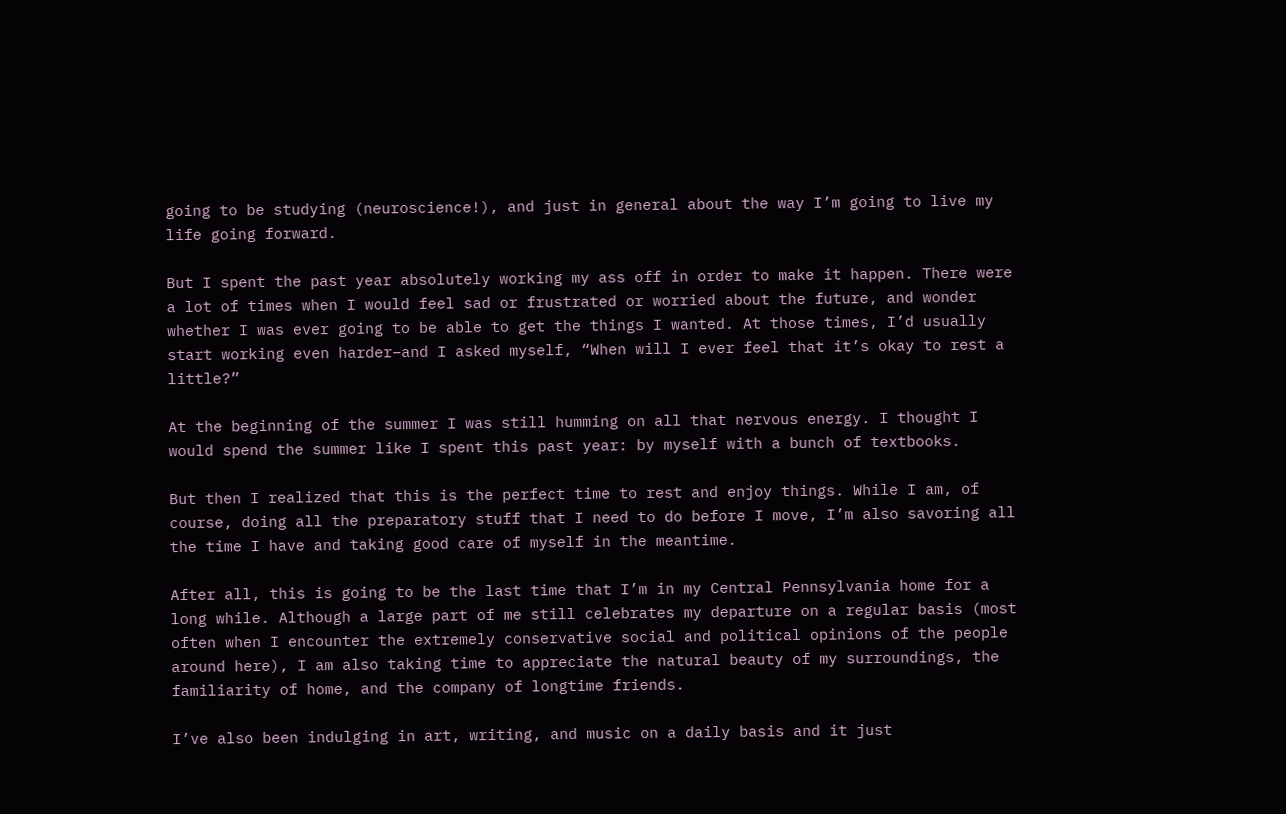going to be studying (neuroscience!), and just in general about the way I’m going to live my life going forward.

But I spent the past year absolutely working my ass off in order to make it happen. There were a lot of times when I would feel sad or frustrated or worried about the future, and wonder whether I was ever going to be able to get the things I wanted. At those times, I’d usually start working even harder–and I asked myself, “When will I ever feel that it’s okay to rest a little?”

At the beginning of the summer I was still humming on all that nervous energy. I thought I would spend the summer like I spent this past year: by myself with a bunch of textbooks.

But then I realized that this is the perfect time to rest and enjoy things. While I am, of course, doing all the preparatory stuff that I need to do before I move, I’m also savoring all the time I have and taking good care of myself in the meantime.

After all, this is going to be the last time that I’m in my Central Pennsylvania home for a long while. Although a large part of me still celebrates my departure on a regular basis (most often when I encounter the extremely conservative social and political opinions of the people around here), I am also taking time to appreciate the natural beauty of my surroundings, the familiarity of home, and the company of longtime friends.

I’ve also been indulging in art, writing, and music on a daily basis and it just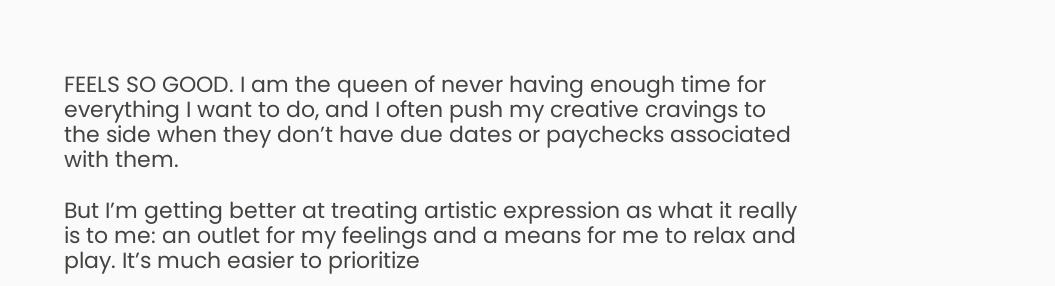FEELS SO GOOD. I am the queen of never having enough time for everything I want to do, and I often push my creative cravings to the side when they don’t have due dates or paychecks associated with them.

But I’m getting better at treating artistic expression as what it really is to me: an outlet for my feelings and a means for me to relax and play. It’s much easier to prioritize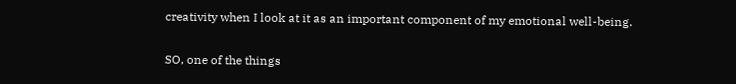creativity when I look at it as an important component of my emotional well-being.

SO, one of the things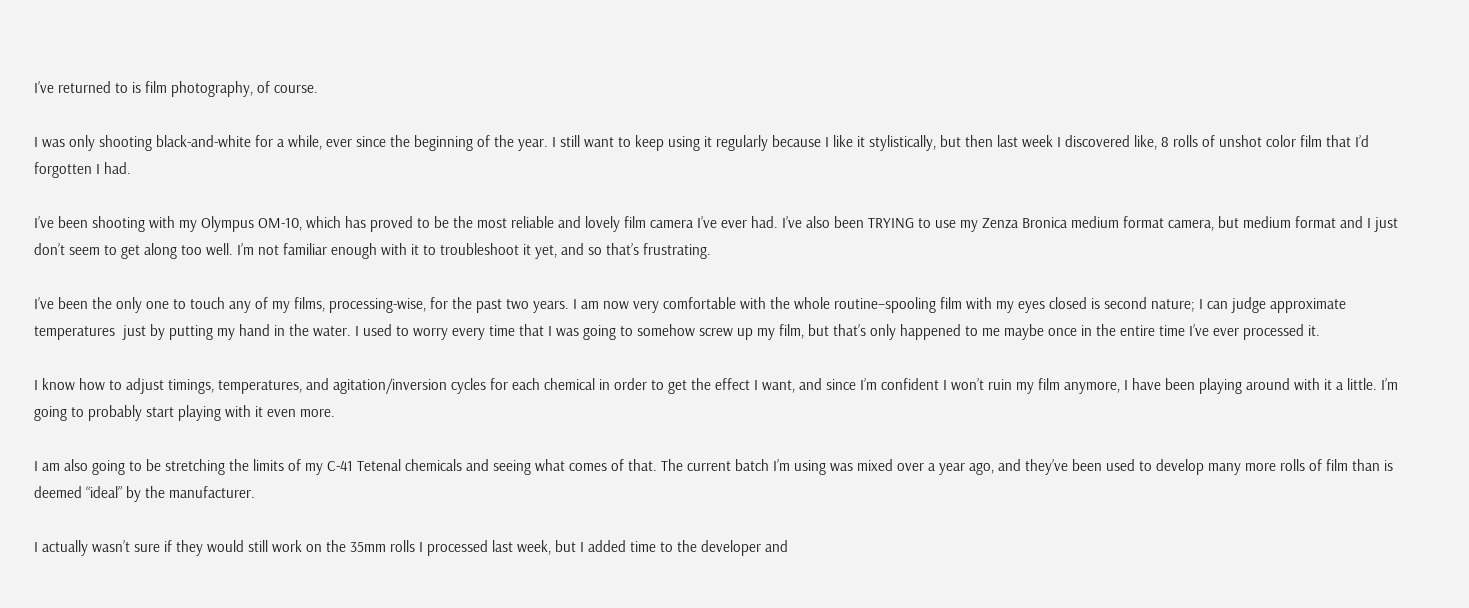I’ve returned to is film photography, of course.

I was only shooting black-and-white for a while, ever since the beginning of the year. I still want to keep using it regularly because I like it stylistically, but then last week I discovered like, 8 rolls of unshot color film that I’d forgotten I had.

I’ve been shooting with my Olympus OM-10, which has proved to be the most reliable and lovely film camera I’ve ever had. I’ve also been TRYING to use my Zenza Bronica medium format camera, but medium format and I just don’t seem to get along too well. I’m not familiar enough with it to troubleshoot it yet, and so that’s frustrating.

I’ve been the only one to touch any of my films, processing-wise, for the past two years. I am now very comfortable with the whole routine–spooling film with my eyes closed is second nature; I can judge approximate temperatures  just by putting my hand in the water. I used to worry every time that I was going to somehow screw up my film, but that’s only happened to me maybe once in the entire time I’ve ever processed it.

I know how to adjust timings, temperatures, and agitation/inversion cycles for each chemical in order to get the effect I want, and since I’m confident I won’t ruin my film anymore, I have been playing around with it a little. I’m going to probably start playing with it even more.

I am also going to be stretching the limits of my C-41 Tetenal chemicals and seeing what comes of that. The current batch I’m using was mixed over a year ago, and they’ve been used to develop many more rolls of film than is deemed “ideal” by the manufacturer.

I actually wasn’t sure if they would still work on the 35mm rolls I processed last week, but I added time to the developer and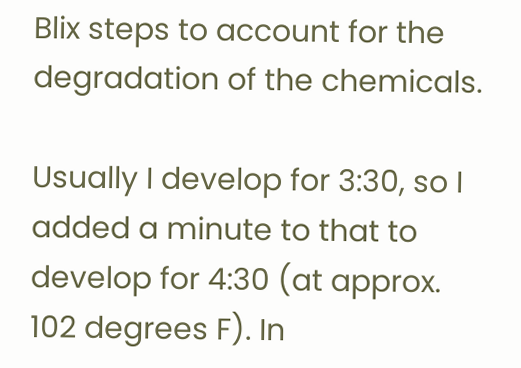Blix steps to account for the degradation of the chemicals.

Usually I develop for 3:30, so I added a minute to that to develop for 4:30 (at approx. 102 degrees F). In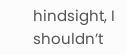hindsight, I shouldn’t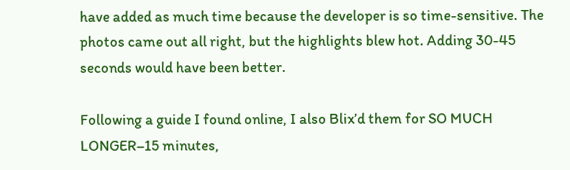have added as much time because the developer is so time-sensitive. The photos came out all right, but the highlights blew hot. Adding 30-45 seconds would have been better.

Following a guide I found online, I also Blix’d them for SO MUCH LONGER–15 minutes,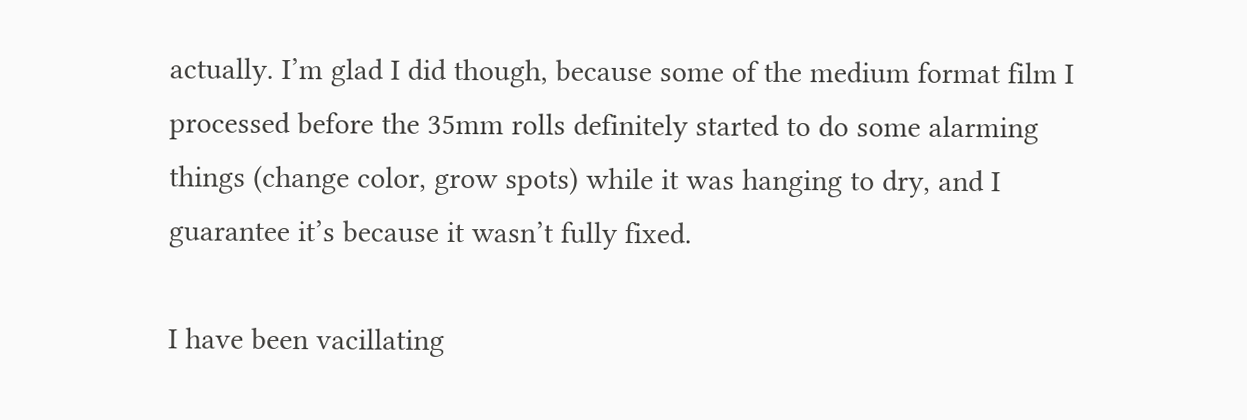actually. I’m glad I did though, because some of the medium format film I processed before the 35mm rolls definitely started to do some alarming things (change color, grow spots) while it was hanging to dry, and I guarantee it’s because it wasn’t fully fixed.

I have been vacillating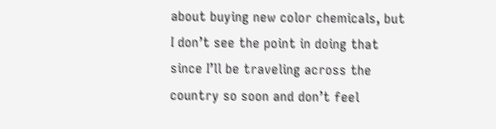about buying new color chemicals, but I don’t see the point in doing that since I’ll be traveling across the country so soon and don’t feel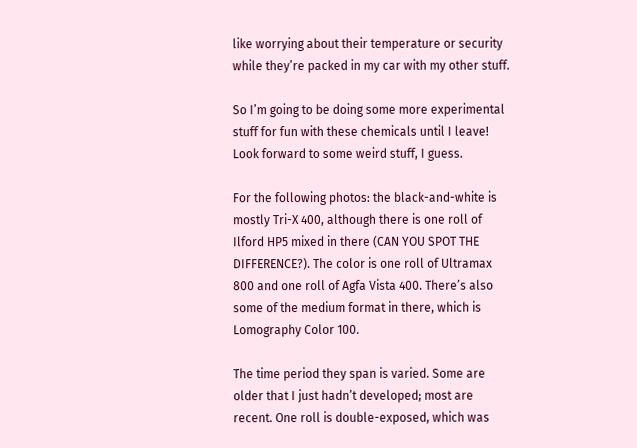like worrying about their temperature or security while they’re packed in my car with my other stuff.

So I’m going to be doing some more experimental stuff for fun with these chemicals until I leave! Look forward to some weird stuff, I guess.

For the following photos: the black-and-white is mostly Tri-X 400, although there is one roll of Ilford HP5 mixed in there (CAN YOU SPOT THE DIFFERENCE?). The color is one roll of Ultramax 800 and one roll of Agfa Vista 400. There’s also some of the medium format in there, which is Lomography Color 100.

The time period they span is varied. Some are older that I just hadn’t developed; most are recent. One roll is double-exposed, which was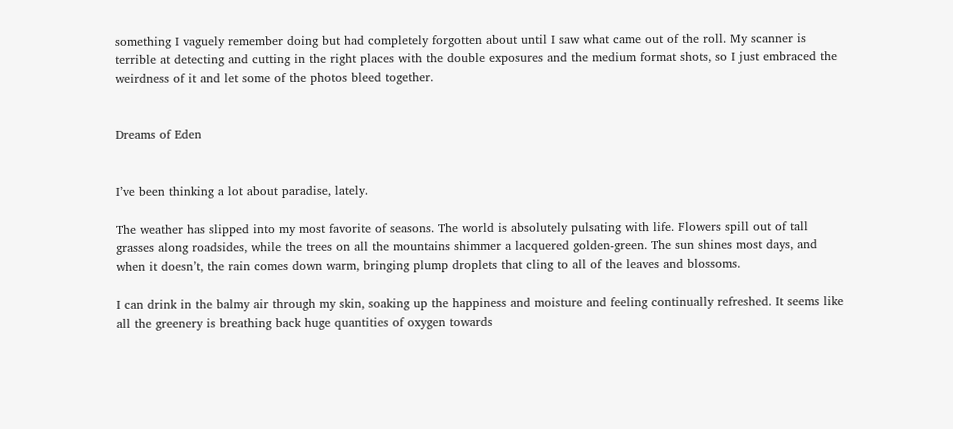something I vaguely remember doing but had completely forgotten about until I saw what came out of the roll. My scanner is terrible at detecting and cutting in the right places with the double exposures and the medium format shots, so I just embraced the weirdness of it and let some of the photos bleed together.


Dreams of Eden


I’ve been thinking a lot about paradise, lately.

The weather has slipped into my most favorite of seasons. The world is absolutely pulsating with life. Flowers spill out of tall grasses along roadsides, while the trees on all the mountains shimmer a lacquered golden-green. The sun shines most days, and when it doesn’t, the rain comes down warm, bringing plump droplets that cling to all of the leaves and blossoms.

I can drink in the balmy air through my skin, soaking up the happiness and moisture and feeling continually refreshed. It seems like all the greenery is breathing back huge quantities of oxygen towards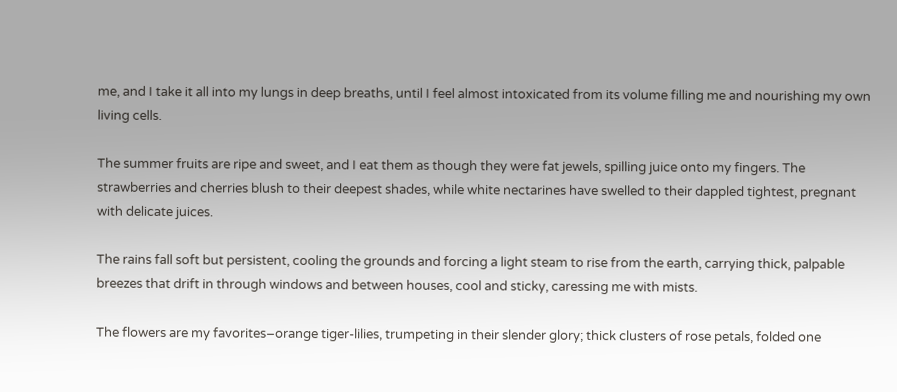me, and I take it all into my lungs in deep breaths, until I feel almost intoxicated from its volume filling me and nourishing my own living cells.

The summer fruits are ripe and sweet, and I eat them as though they were fat jewels, spilling juice onto my fingers. The strawberries and cherries blush to their deepest shades, while white nectarines have swelled to their dappled tightest, pregnant with delicate juices.

The rains fall soft but persistent, cooling the grounds and forcing a light steam to rise from the earth, carrying thick, palpable breezes that drift in through windows and between houses, cool and sticky, caressing me with mists.

The flowers are my favorites–orange tiger-lilies, trumpeting in their slender glory; thick clusters of rose petals, folded one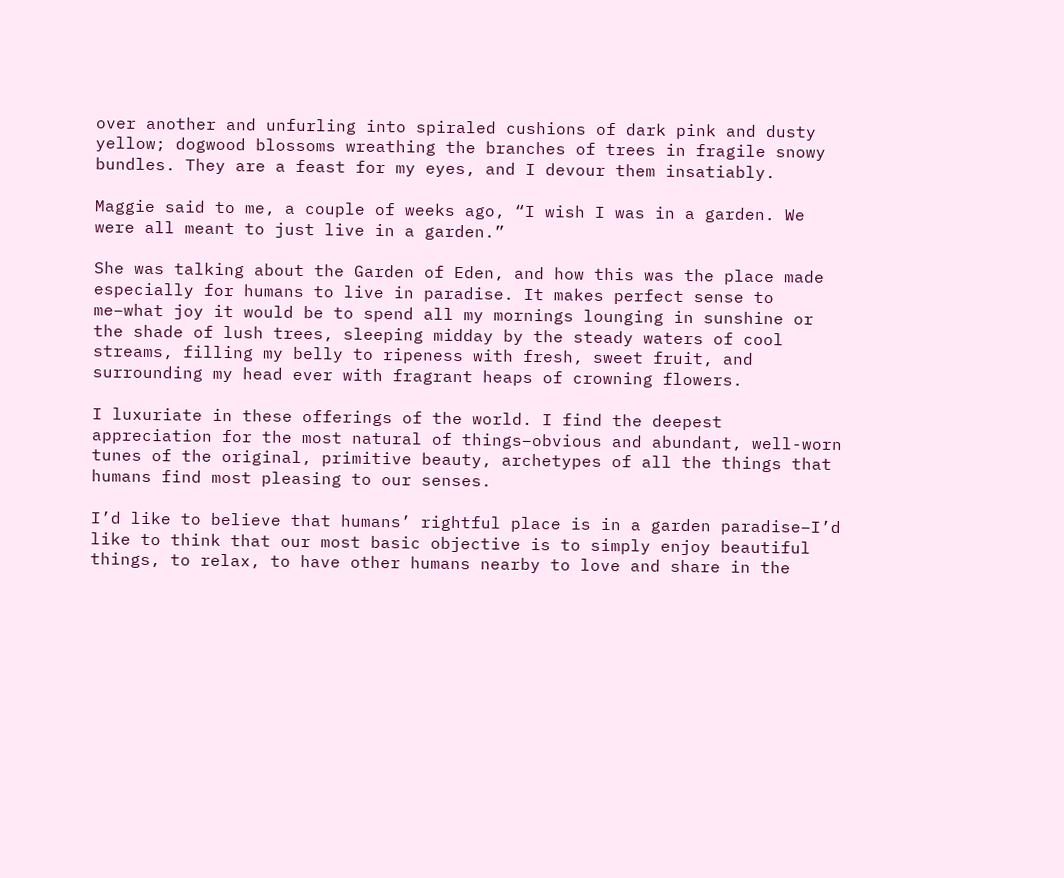over another and unfurling into spiraled cushions of dark pink and dusty yellow; dogwood blossoms wreathing the branches of trees in fragile snowy bundles. They are a feast for my eyes, and I devour them insatiably.

Maggie said to me, a couple of weeks ago, “I wish I was in a garden. We were all meant to just live in a garden.”

She was talking about the Garden of Eden, and how this was the place made especially for humans to live in paradise. It makes perfect sense to me–what joy it would be to spend all my mornings lounging in sunshine or the shade of lush trees, sleeping midday by the steady waters of cool streams, filling my belly to ripeness with fresh, sweet fruit, and surrounding my head ever with fragrant heaps of crowning flowers.

I luxuriate in these offerings of the world. I find the deepest appreciation for the most natural of things–obvious and abundant, well-worn tunes of the original, primitive beauty, archetypes of all the things that humans find most pleasing to our senses.

I’d like to believe that humans’ rightful place is in a garden paradise–I’d like to think that our most basic objective is to simply enjoy beautiful things, to relax, to have other humans nearby to love and share in the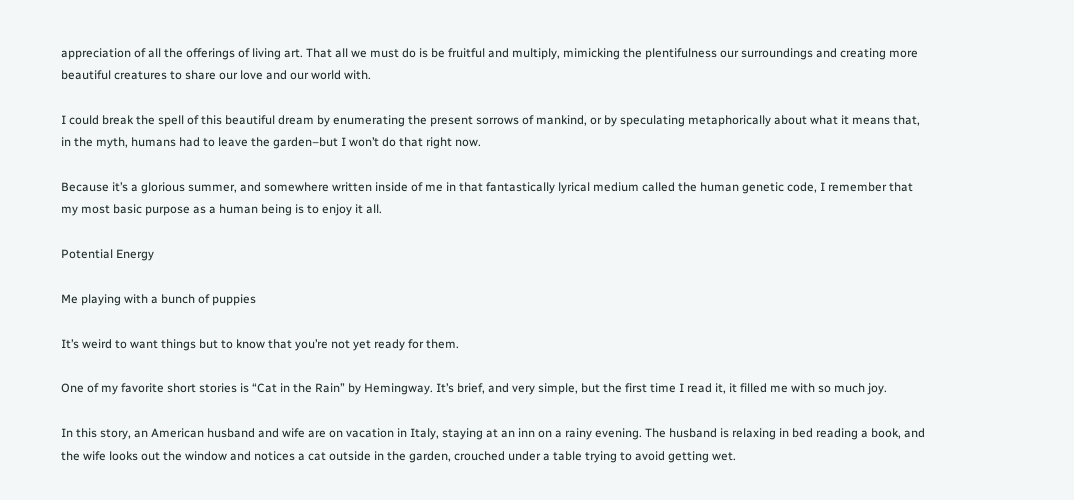appreciation of all the offerings of living art. That all we must do is be fruitful and multiply, mimicking the plentifulness our surroundings and creating more beautiful creatures to share our love and our world with.

I could break the spell of this beautiful dream by enumerating the present sorrows of mankind, or by speculating metaphorically about what it means that, in the myth, humans had to leave the garden–but I won’t do that right now.

Because it’s a glorious summer, and somewhere written inside of me in that fantastically lyrical medium called the human genetic code, I remember that my most basic purpose as a human being is to enjoy it all.

Potential Energy

Me playing with a bunch of puppies

It’s weird to want things but to know that you’re not yet ready for them.

One of my favorite short stories is “Cat in the Rain” by Hemingway. It’s brief, and very simple, but the first time I read it, it filled me with so much joy.

In this story, an American husband and wife are on vacation in Italy, staying at an inn on a rainy evening. The husband is relaxing in bed reading a book, and the wife looks out the window and notices a cat outside in the garden, crouched under a table trying to avoid getting wet.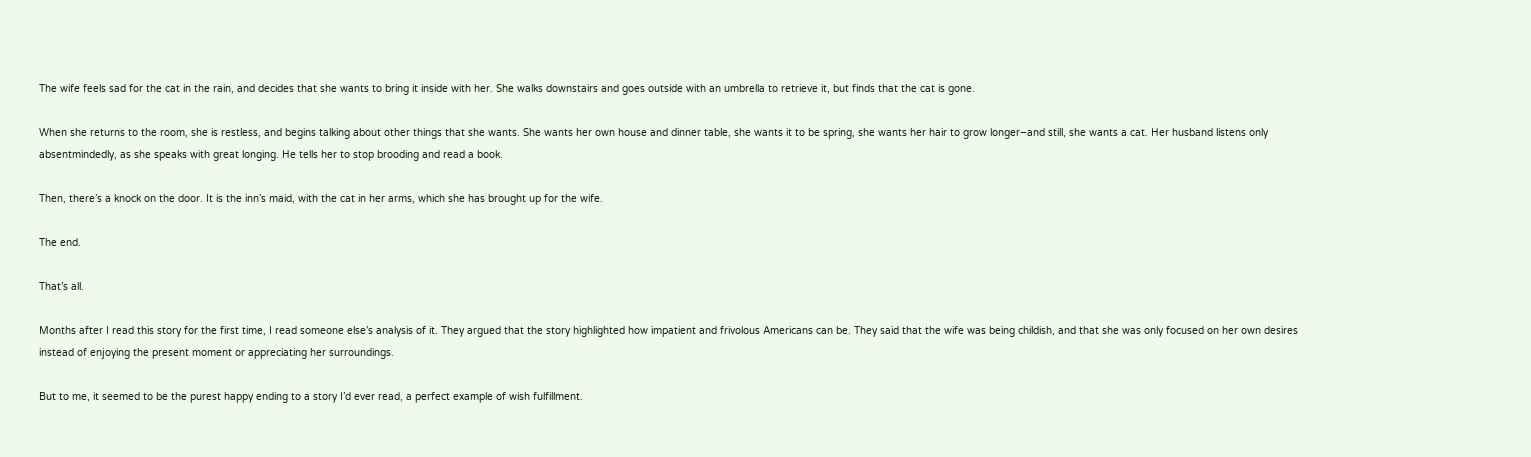The wife feels sad for the cat in the rain, and decides that she wants to bring it inside with her. She walks downstairs and goes outside with an umbrella to retrieve it, but finds that the cat is gone.

When she returns to the room, she is restless, and begins talking about other things that she wants. She wants her own house and dinner table, she wants it to be spring, she wants her hair to grow longer–and still, she wants a cat. Her husband listens only absentmindedly, as she speaks with great longing. He tells her to stop brooding and read a book.

Then, there’s a knock on the door. It is the inn’s maid, with the cat in her arms, which she has brought up for the wife.

The end.

That’s all.

Months after I read this story for the first time, I read someone else’s analysis of it. They argued that the story highlighted how impatient and frivolous Americans can be. They said that the wife was being childish, and that she was only focused on her own desires instead of enjoying the present moment or appreciating her surroundings.

But to me, it seemed to be the purest happy ending to a story I’d ever read, a perfect example of wish fulfillment.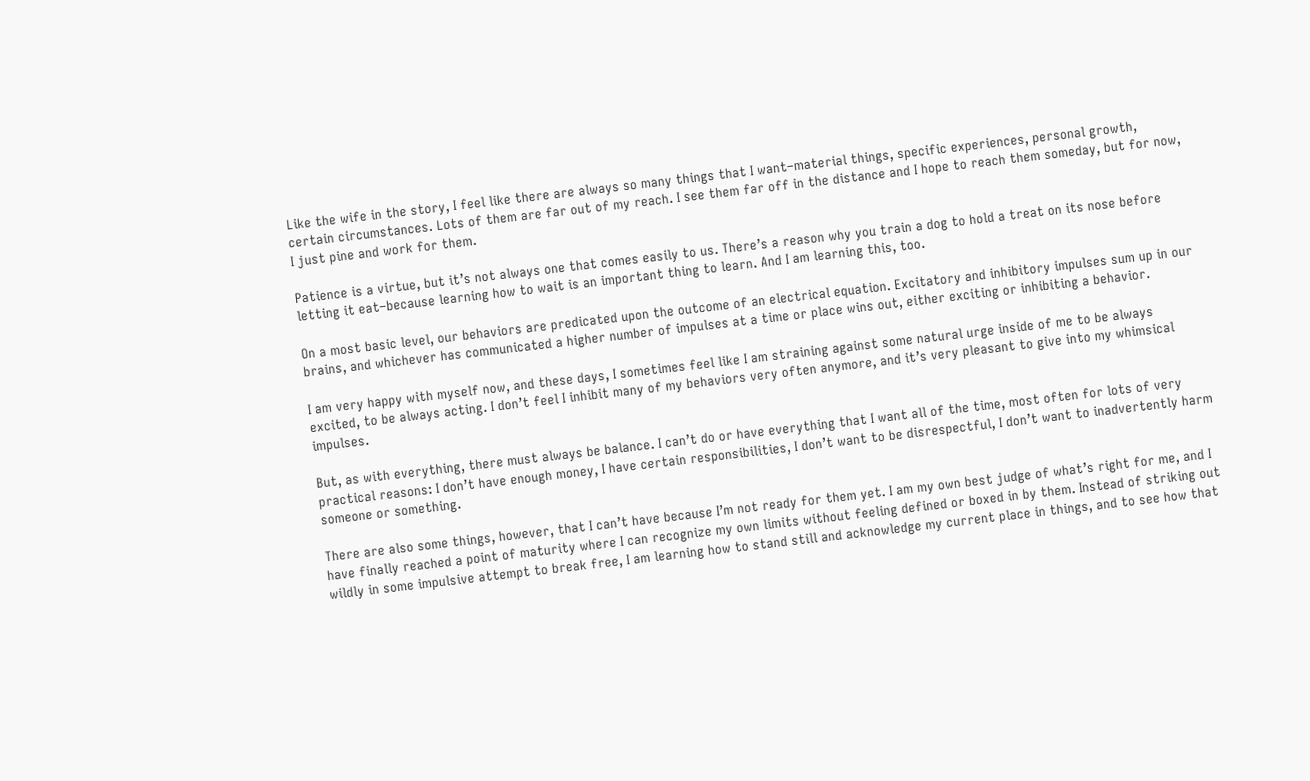Like the wife in the story, I feel like there are always so many things that I want–material things, specific experiences, personal growth, certain circumstances. Lots of them are far out of my reach. I see them far off in the distance and I hope to reach them someday, but for now, I just pine and work for them.

Patience is a virtue, but it’s not always one that comes easily to us. There’s a reason why you train a dog to hold a treat on its nose before letting it eat–because learning how to wait is an important thing to learn. And I am learning this, too.

On a most basic level, our behaviors are predicated upon the outcome of an electrical equation. Excitatory and inhibitory impulses sum up in our brains, and whichever has communicated a higher number of impulses at a time or place wins out, either exciting or inhibiting a behavior.

I am very happy with myself now, and these days, I sometimes feel like I am straining against some natural urge inside of me to be always excited, to be always acting. I don’t feel I inhibit many of my behaviors very often anymore, and it’s very pleasant to give into my whimsical impulses.

But, as with everything, there must always be balance. I can’t do or have everything that I want all of the time, most often for lots of very practical reasons: I don’t have enough money, I have certain responsibilities, I don’t want to be disrespectful, I don’t want to inadvertently harm someone or something.

There are also some things, however, that I can’t have because I’m not ready for them yet. I am my own best judge of what’s right for me, and I have finally reached a point of maturity where I can recognize my own limits without feeling defined or boxed in by them. Instead of striking out wildly in some impulsive attempt to break free, I am learning how to stand still and acknowledge my current place in things, and to see how that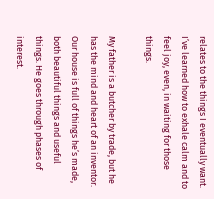relates to the things I eventually want. I’ve learned how to exhale calm and to feel joy, even, in waiting for those things.

My father is a butcher by trade, but he has the mind and heart of an inventor. Our house is full of things he’s made, both beautiful things and useful things. He goes through phases of interest.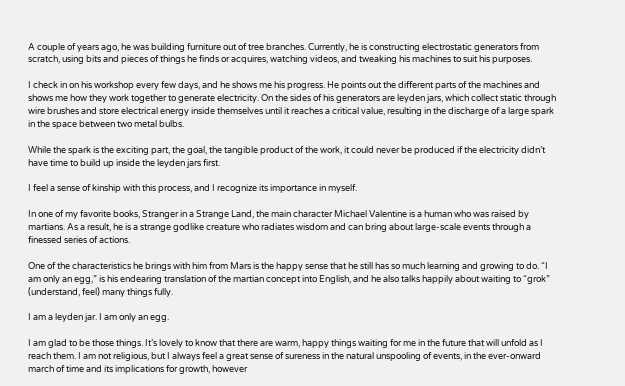A couple of years ago, he was building furniture out of tree branches. Currently, he is constructing electrostatic generators from scratch, using bits and pieces of things he finds or acquires, watching videos, and tweaking his machines to suit his purposes.

I check in on his workshop every few days, and he shows me his progress. He points out the different parts of the machines and shows me how they work together to generate electricity. On the sides of his generators are leyden jars, which collect static through wire brushes and store electrical energy inside themselves until it reaches a critical value, resulting in the discharge of a large spark in the space between two metal bulbs.

While the spark is the exciting part, the goal, the tangible product of the work, it could never be produced if the electricity didn’t have time to build up inside the leyden jars first.

I feel a sense of kinship with this process, and I recognize its importance in myself.

In one of my favorite books, Stranger in a Strange Land, the main character Michael Valentine is a human who was raised by martians. As a result, he is a strange godlike creature who radiates wisdom and can bring about large-scale events through a finessed series of actions.

One of the characteristics he brings with him from Mars is the happy sense that he still has so much learning and growing to do. “I am only an egg,” is his endearing translation of the martian concept into English, and he also talks happily about waiting to “grok” (understand, feel) many things fully.

I am a leyden jar. I am only an egg.

I am glad to be those things. It’s lovely to know that there are warm, happy things waiting for me in the future that will unfold as I reach them. I am not religious, but I always feel a great sense of sureness in the natural unspooling of events, in the ever-onward march of time and its implications for growth, however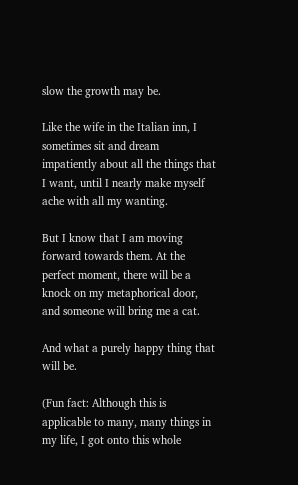slow the growth may be.

Like the wife in the Italian inn, I sometimes sit and dream impatiently about all the things that I want, until I nearly make myself ache with all my wanting.

But I know that I am moving forward towards them. At the perfect moment, there will be a knock on my metaphorical door, and someone will bring me a cat.

And what a purely happy thing that will be.

(Fun fact: Although this is applicable to many, many things in my life, I got onto this whole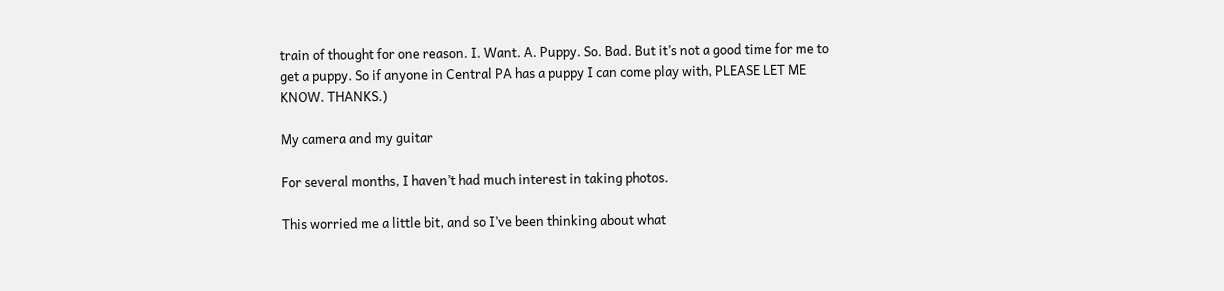train of thought for one reason. I. Want. A. Puppy. So. Bad. But it’s not a good time for me to get a puppy. So if anyone in Central PA has a puppy I can come play with, PLEASE LET ME KNOW. THANKS.)

My camera and my guitar

For several months, I haven’t had much interest in taking photos.

This worried me a little bit, and so I’ve been thinking about what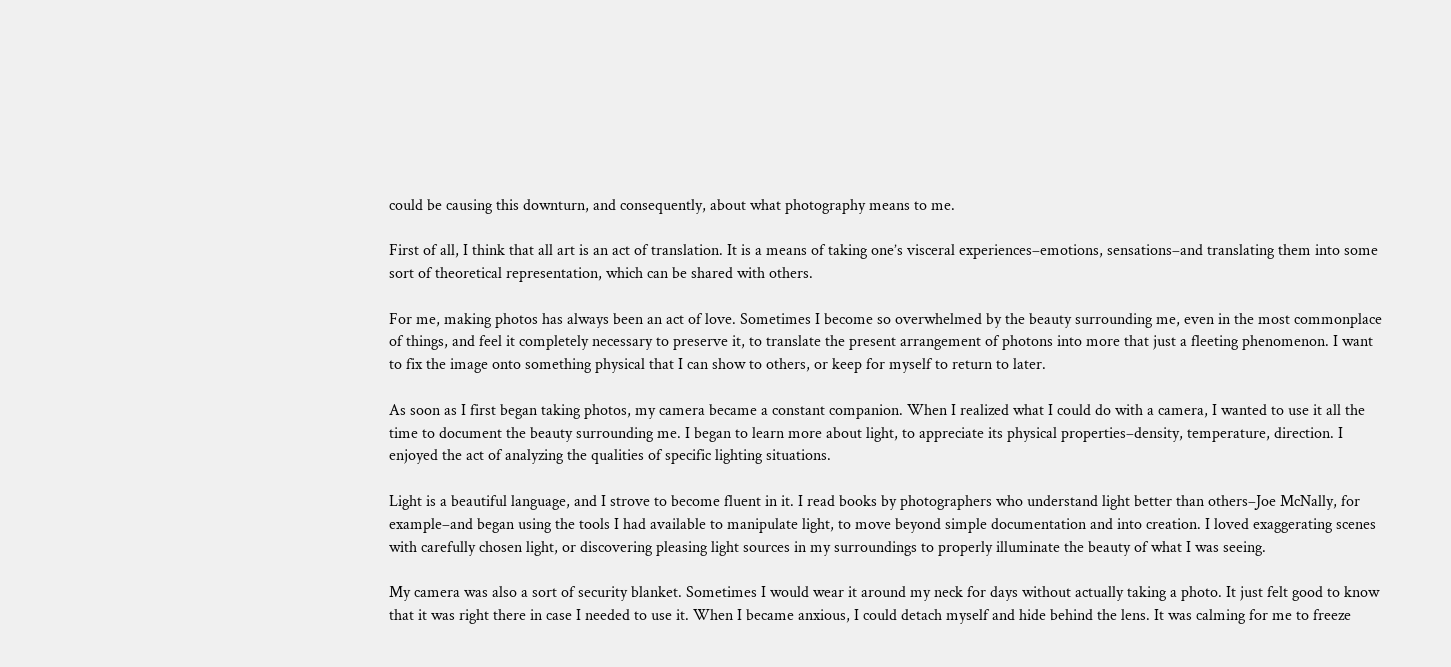could be causing this downturn, and consequently, about what photography means to me.

First of all, I think that all art is an act of translation. It is a means of taking one’s visceral experiences–emotions, sensations–and translating them into some sort of theoretical representation, which can be shared with others.

For me, making photos has always been an act of love. Sometimes I become so overwhelmed by the beauty surrounding me, even in the most commonplace of things, and feel it completely necessary to preserve it, to translate the present arrangement of photons into more that just a fleeting phenomenon. I want to fix the image onto something physical that I can show to others, or keep for myself to return to later.

As soon as I first began taking photos, my camera became a constant companion. When I realized what I could do with a camera, I wanted to use it all the time to document the beauty surrounding me. I began to learn more about light, to appreciate its physical properties–density, temperature, direction. I enjoyed the act of analyzing the qualities of specific lighting situations.

Light is a beautiful language, and I strove to become fluent in it. I read books by photographers who understand light better than others–Joe McNally, for example–and began using the tools I had available to manipulate light, to move beyond simple documentation and into creation. I loved exaggerating scenes with carefully chosen light, or discovering pleasing light sources in my surroundings to properly illuminate the beauty of what I was seeing.

My camera was also a sort of security blanket. Sometimes I would wear it around my neck for days without actually taking a photo. It just felt good to know that it was right there in case I needed to use it. When I became anxious, I could detach myself and hide behind the lens. It was calming for me to freeze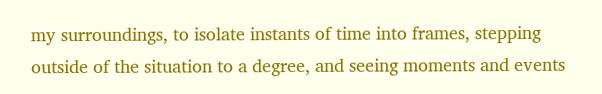my surroundings, to isolate instants of time into frames, stepping outside of the situation to a degree, and seeing moments and events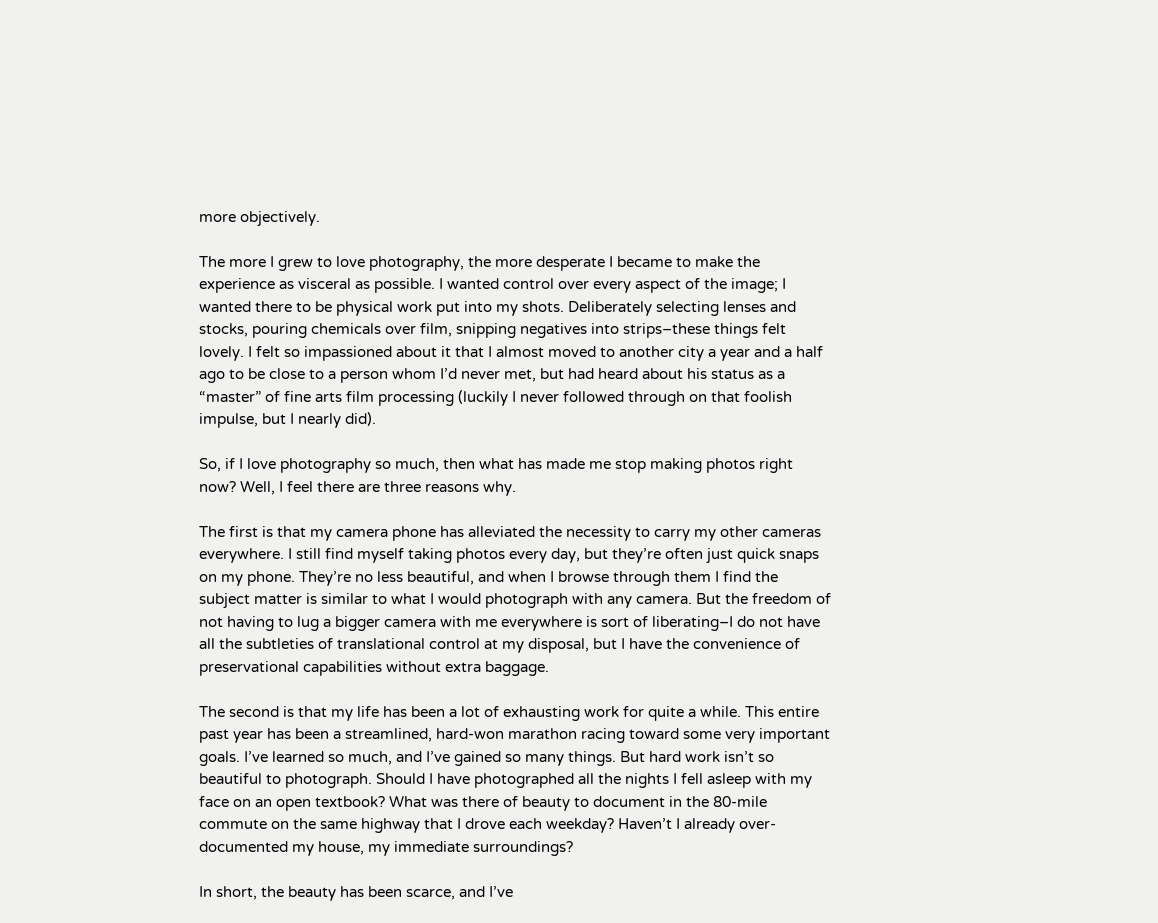more objectively.

The more I grew to love photography, the more desperate I became to make the experience as visceral as possible. I wanted control over every aspect of the image; I wanted there to be physical work put into my shots. Deliberately selecting lenses and stocks, pouring chemicals over film, snipping negatives into strips–these things felt lovely. I felt so impassioned about it that I almost moved to another city a year and a half ago to be close to a person whom I’d never met, but had heard about his status as a “master” of fine arts film processing (luckily I never followed through on that foolish impulse, but I nearly did).

So, if I love photography so much, then what has made me stop making photos right now? Well, I feel there are three reasons why.

The first is that my camera phone has alleviated the necessity to carry my other cameras everywhere. I still find myself taking photos every day, but they’re often just quick snaps on my phone. They’re no less beautiful, and when I browse through them I find the subject matter is similar to what I would photograph with any camera. But the freedom of not having to lug a bigger camera with me everywhere is sort of liberating–I do not have all the subtleties of translational control at my disposal, but I have the convenience of preservational capabilities without extra baggage.

The second is that my life has been a lot of exhausting work for quite a while. This entire past year has been a streamlined, hard-won marathon racing toward some very important goals. I’ve learned so much, and I’ve gained so many things. But hard work isn’t so beautiful to photograph. Should I have photographed all the nights I fell asleep with my face on an open textbook? What was there of beauty to document in the 80-mile commute on the same highway that I drove each weekday? Haven’t I already over-documented my house, my immediate surroundings?

In short, the beauty has been scarce, and I’ve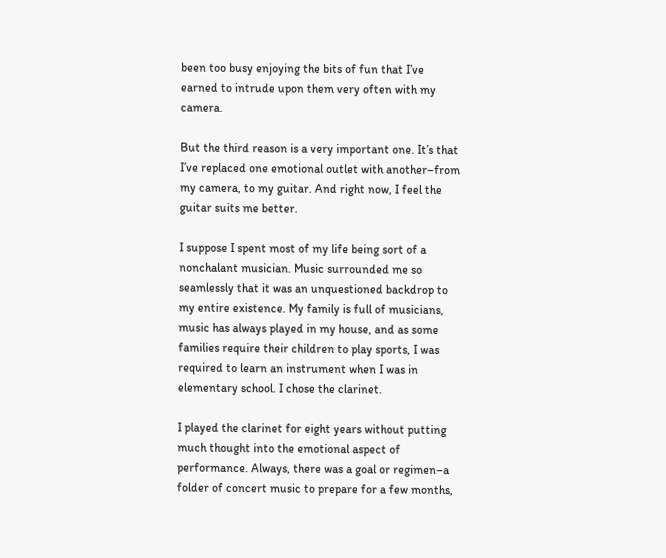been too busy enjoying the bits of fun that I’ve earned to intrude upon them very often with my camera.

But the third reason is a very important one. It’s that I’ve replaced one emotional outlet with another–from my camera, to my guitar. And right now, I feel the guitar suits me better.

I suppose I spent most of my life being sort of a nonchalant musician. Music surrounded me so seamlessly that it was an unquestioned backdrop to my entire existence. My family is full of musicians, music has always played in my house, and as some families require their children to play sports, I was required to learn an instrument when I was in elementary school. I chose the clarinet.

I played the clarinet for eight years without putting much thought into the emotional aspect of performance. Always, there was a goal or regimen–a folder of concert music to prepare for a few months,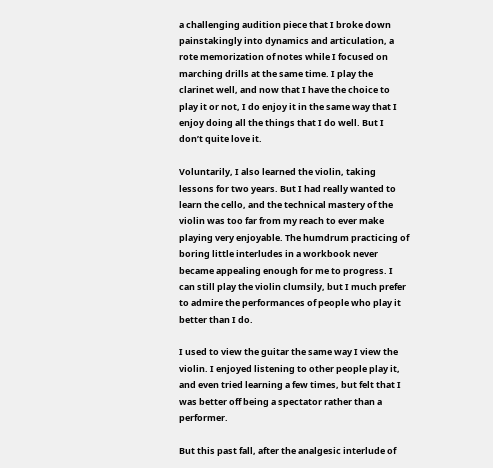a challenging audition piece that I broke down painstakingly into dynamics and articulation, a rote memorization of notes while I focused on marching drills at the same time. I play the clarinet well, and now that I have the choice to play it or not, I do enjoy it in the same way that I enjoy doing all the things that I do well. But I don’t quite love it.

Voluntarily, I also learned the violin, taking lessons for two years. But I had really wanted to learn the cello, and the technical mastery of the violin was too far from my reach to ever make playing very enjoyable. The humdrum practicing of boring little interludes in a workbook never became appealing enough for me to progress. I can still play the violin clumsily, but I much prefer to admire the performances of people who play it better than I do.

I used to view the guitar the same way I view the violin. I enjoyed listening to other people play it, and even tried learning a few times, but felt that I was better off being a spectator rather than a performer.

But this past fall, after the analgesic interlude of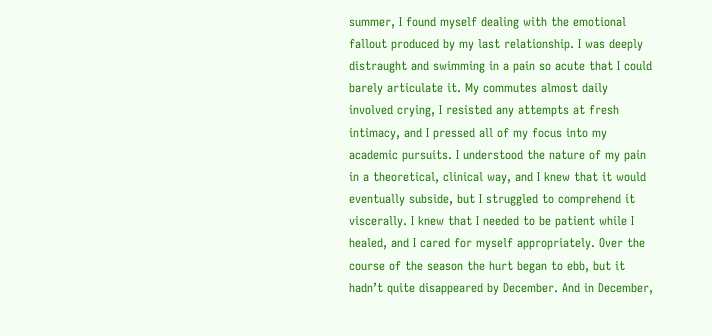summer, I found myself dealing with the emotional fallout produced by my last relationship. I was deeply distraught and swimming in a pain so acute that I could barely articulate it. My commutes almost daily involved crying, I resisted any attempts at fresh intimacy, and I pressed all of my focus into my academic pursuits. I understood the nature of my pain in a theoretical, clinical way, and I knew that it would eventually subside, but I struggled to comprehend it viscerally. I knew that I needed to be patient while I healed, and I cared for myself appropriately. Over the course of the season the hurt began to ebb, but it hadn’t quite disappeared by December. And in December,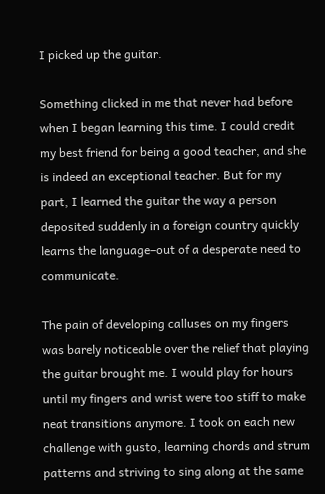I picked up the guitar.

Something clicked in me that never had before when I began learning this time. I could credit my best friend for being a good teacher, and she is indeed an exceptional teacher. But for my part, I learned the guitar the way a person deposited suddenly in a foreign country quickly learns the language–out of a desperate need to communicate.

The pain of developing calluses on my fingers was barely noticeable over the relief that playing the guitar brought me. I would play for hours until my fingers and wrist were too stiff to make neat transitions anymore. I took on each new challenge with gusto, learning chords and strum patterns and striving to sing along at the same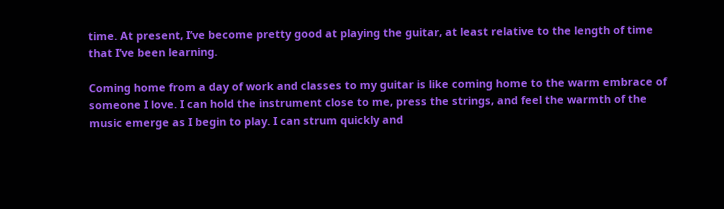time. At present, I’ve become pretty good at playing the guitar, at least relative to the length of time that I’ve been learning.

Coming home from a day of work and classes to my guitar is like coming home to the warm embrace of someone I love. I can hold the instrument close to me, press the strings, and feel the warmth of the music emerge as I begin to play. I can strum quickly and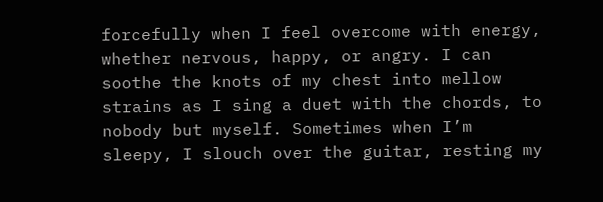forcefully when I feel overcome with energy, whether nervous, happy, or angry. I can soothe the knots of my chest into mellow strains as I sing a duet with the chords, to nobody but myself. Sometimes when I’m sleepy, I slouch over the guitar, resting my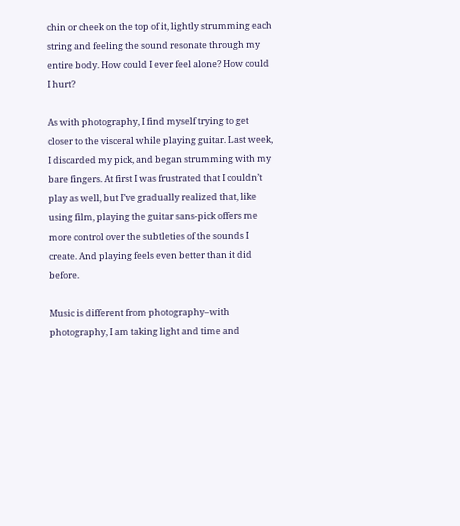chin or cheek on the top of it, lightly strumming each string and feeling the sound resonate through my entire body. How could I ever feel alone? How could I hurt?

As with photography, I find myself trying to get closer to the visceral while playing guitar. Last week, I discarded my pick, and began strumming with my bare fingers. At first I was frustrated that I couldn’t play as well, but I’ve gradually realized that, like using film, playing the guitar sans-pick offers me more control over the subtleties of the sounds I create. And playing feels even better than it did before.

Music is different from photography–with photography, I am taking light and time and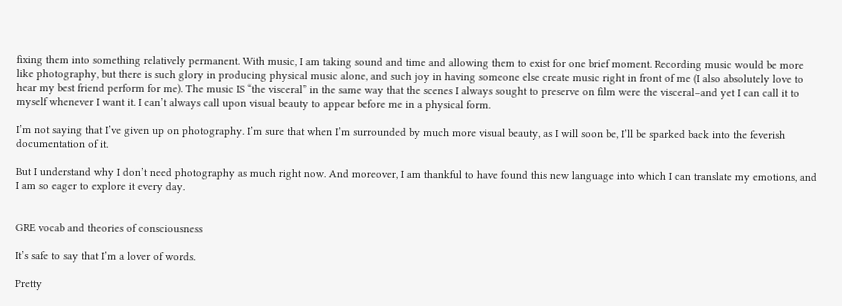fixing them into something relatively permanent. With music, I am taking sound and time and allowing them to exist for one brief moment. Recording music would be more like photography, but there is such glory in producing physical music alone, and such joy in having someone else create music right in front of me (I also absolutely love to hear my best friend perform for me). The music IS “the visceral” in the same way that the scenes I always sought to preserve on film were the visceral–and yet I can call it to myself whenever I want it. I can’t always call upon visual beauty to appear before me in a physical form.

I’m not saying that I’ve given up on photography. I’m sure that when I’m surrounded by much more visual beauty, as I will soon be, I’ll be sparked back into the feverish documentation of it.

But I understand why I don’t need photography as much right now. And moreover, I am thankful to have found this new language into which I can translate my emotions, and I am so eager to explore it every day.


GRE vocab and theories of consciousness

It’s safe to say that I’m a lover of words.

Pretty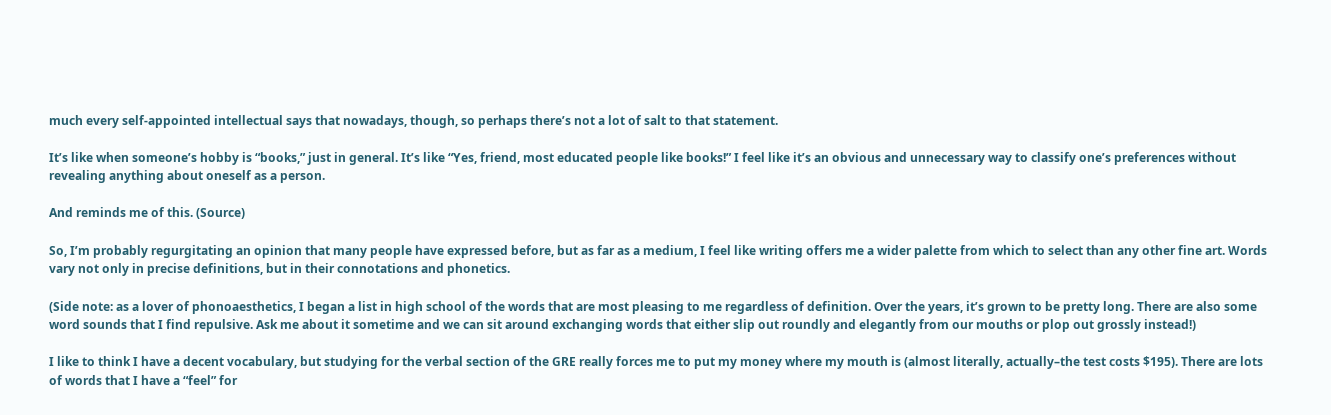much every self-appointed intellectual says that nowadays, though, so perhaps there’s not a lot of salt to that statement.

It’s like when someone’s hobby is “books,” just in general. It’s like “Yes, friend, most educated people like books!” I feel like it’s an obvious and unnecessary way to classify one’s preferences without revealing anything about oneself as a person.

And reminds me of this. (Source)

So, I’m probably regurgitating an opinion that many people have expressed before, but as far as a medium, I feel like writing offers me a wider palette from which to select than any other fine art. Words vary not only in precise definitions, but in their connotations and phonetics.

(Side note: as a lover of phonoaesthetics, I began a list in high school of the words that are most pleasing to me regardless of definition. Over the years, it’s grown to be pretty long. There are also some word sounds that I find repulsive. Ask me about it sometime and we can sit around exchanging words that either slip out roundly and elegantly from our mouths or plop out grossly instead!)

I like to think I have a decent vocabulary, but studying for the verbal section of the GRE really forces me to put my money where my mouth is (almost literally, actually–the test costs $195). There are lots of words that I have a “feel” for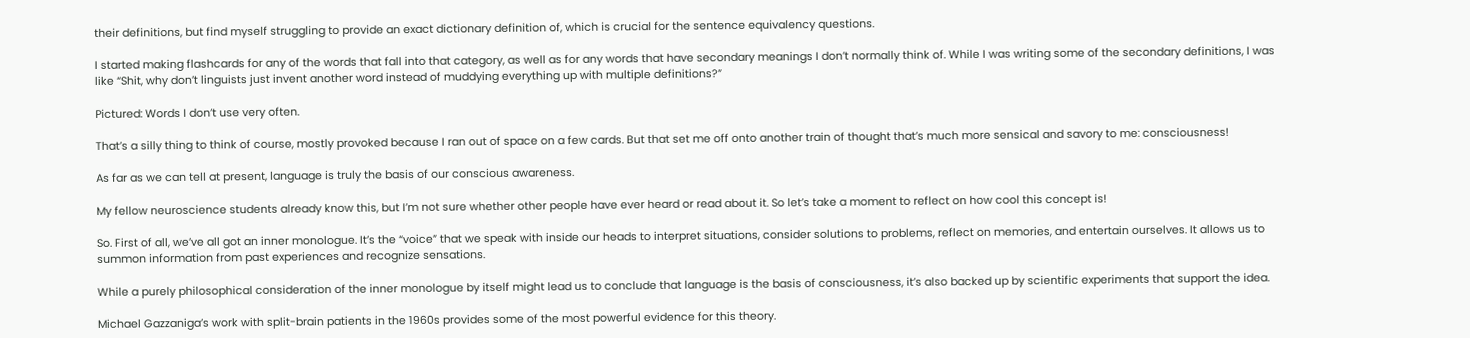their definitions, but find myself struggling to provide an exact dictionary definition of, which is crucial for the sentence equivalency questions.

I started making flashcards for any of the words that fall into that category, as well as for any words that have secondary meanings I don’t normally think of. While I was writing some of the secondary definitions, I was like “Shit, why don’t linguists just invent another word instead of muddying everything up with multiple definitions?”

Pictured: Words I don’t use very often.

That’s a silly thing to think of course, mostly provoked because I ran out of space on a few cards. But that set me off onto another train of thought that’s much more sensical and savory to me: consciousness!

As far as we can tell at present, language is truly the basis of our conscious awareness.

My fellow neuroscience students already know this, but I’m not sure whether other people have ever heard or read about it. So let’s take a moment to reflect on how cool this concept is!

So. First of all, we’ve all got an inner monologue. It’s the “voice” that we speak with inside our heads to interpret situations, consider solutions to problems, reflect on memories, and entertain ourselves. It allows us to summon information from past experiences and recognize sensations.

While a purely philosophical consideration of the inner monologue by itself might lead us to conclude that language is the basis of consciousness, it’s also backed up by scientific experiments that support the idea.

Michael Gazzaniga’s work with split-brain patients in the 1960s provides some of the most powerful evidence for this theory.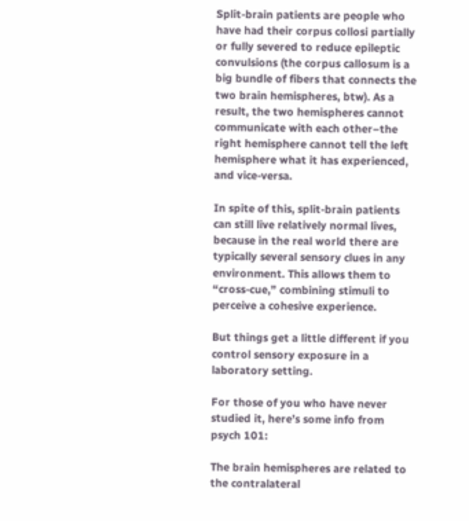Split-brain patients are people who have had their corpus collosi partially or fully severed to reduce epileptic convulsions (the corpus callosum is a big bundle of fibers that connects the two brain hemispheres, btw). As a result, the two hemispheres cannot communicate with each other–the right hemisphere cannot tell the left hemisphere what it has experienced, and vice-versa.

In spite of this, split-brain patients can still live relatively normal lives, because in the real world there are typically several sensory clues in any environment. This allows them to “cross-cue,” combining stimuli to perceive a cohesive experience.

But things get a little different if you control sensory exposure in a laboratory setting.

For those of you who have never studied it, here’s some info from psych 101:

The brain hemispheres are related to the contralateral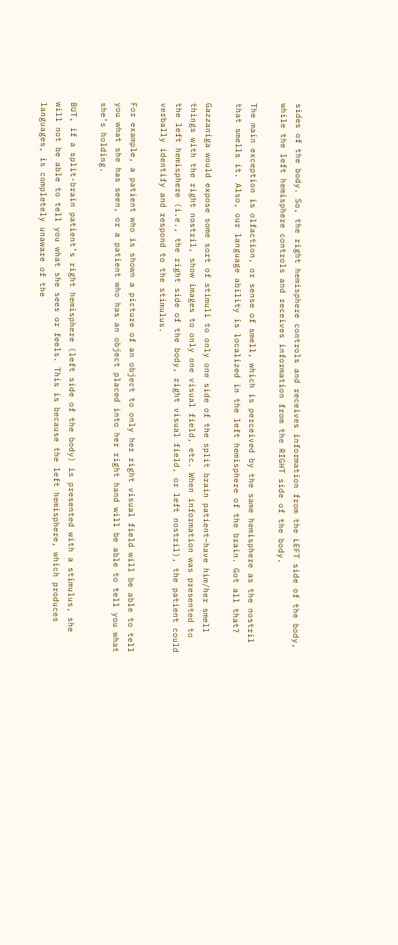sides of the body. So, the right hemisphere controls and receives information from the LEFT side of the body, while the left hemisphere controls and receives information from the RIGHT side of the body.

The main exception is olfaction, or sense of smell, which is perceived by the same hemisphere as the nostril that smells it. Also, our language ability is localized in the left hemisphere of the brain. Got all that?

Gazzaniga would expose some sort of stimuli to only one side of the split brain patient–have him/her smell things with the right nostril, show images to only one visual field, etc. When information was presented to the left hemisphere (i.e., the right side of the body, right visual field, or left nostril), the patient could verbally identify and respond to the stimulus.

For example, a patient who is shown a picture of an object to only her right visual field will be able to tell you what she has seen, or a patient who has an object placed into her right hand will be able to tell you what she’s holding.

BUT, if a split-brain patient’s right hemisphere (left side of the body) is presented with a stimulus, she will not be able to tell you what she sees or feels. This is because the left hemisphere, which produces languages, is completely unaware of the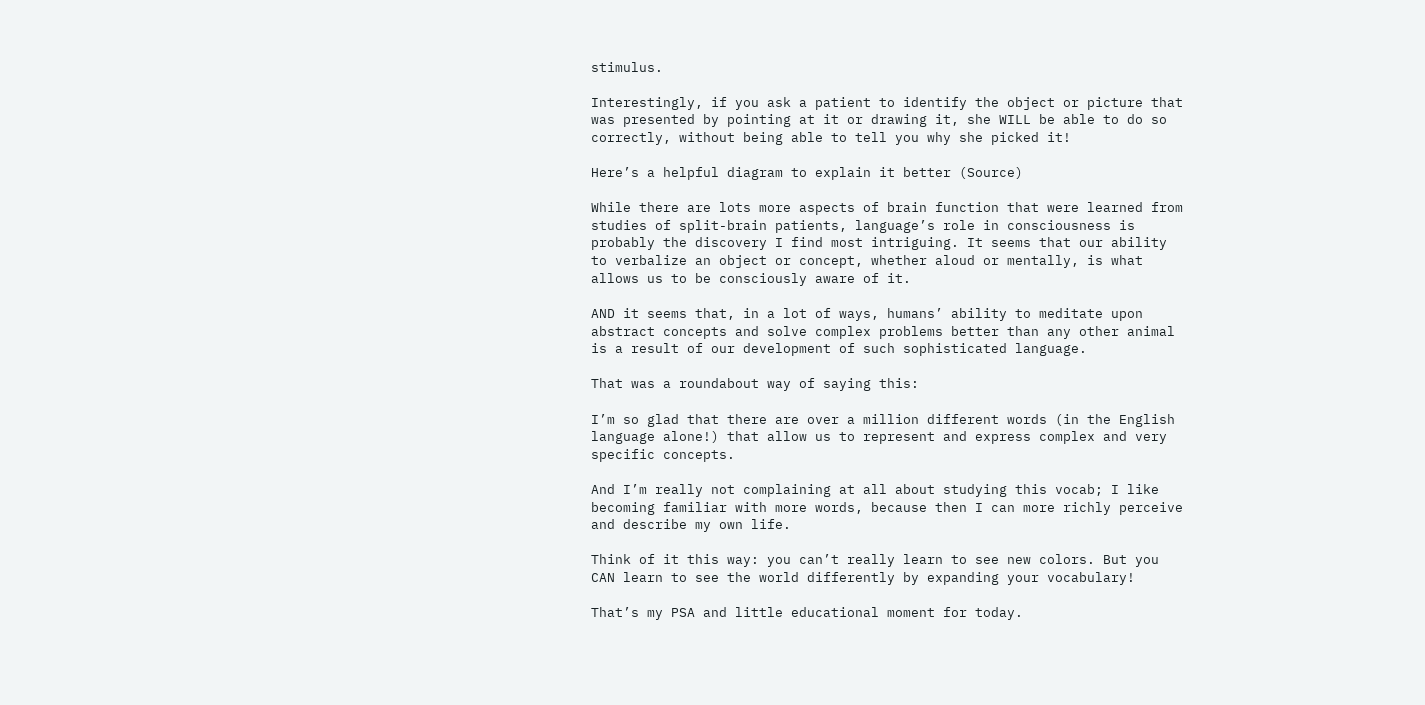stimulus.

Interestingly, if you ask a patient to identify the object or picture that was presented by pointing at it or drawing it, she WILL be able to do so correctly, without being able to tell you why she picked it!

Here’s a helpful diagram to explain it better (Source)

While there are lots more aspects of brain function that were learned from studies of split-brain patients, language’s role in consciousness is probably the discovery I find most intriguing. It seems that our ability to verbalize an object or concept, whether aloud or mentally, is what allows us to be consciously aware of it.

AND it seems that, in a lot of ways, humans’ ability to meditate upon abstract concepts and solve complex problems better than any other animal is a result of our development of such sophisticated language.

That was a roundabout way of saying this:

I’m so glad that there are over a million different words (in the English language alone!) that allow us to represent and express complex and very specific concepts.

And I’m really not complaining at all about studying this vocab; I like becoming familiar with more words, because then I can more richly perceive and describe my own life.

Think of it this way: you can’t really learn to see new colors. But you CAN learn to see the world differently by expanding your vocabulary!

That’s my PSA and little educational moment for today.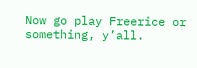Now go play Freerice or something, y’all.